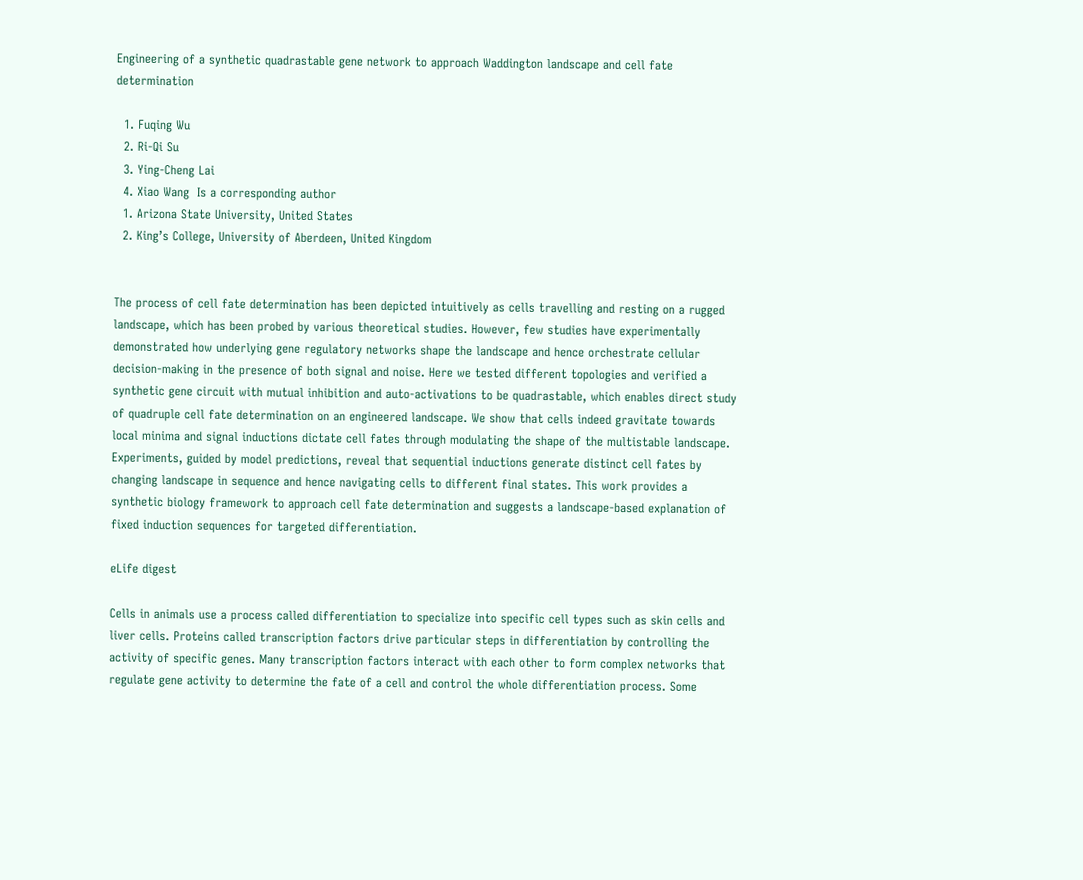Engineering of a synthetic quadrastable gene network to approach Waddington landscape and cell fate determination

  1. Fuqing Wu
  2. Ri-Qi Su
  3. Ying-Cheng Lai
  4. Xiao Wang  Is a corresponding author
  1. Arizona State University, United States
  2. King’s College, University of Aberdeen, United Kingdom


The process of cell fate determination has been depicted intuitively as cells travelling and resting on a rugged landscape, which has been probed by various theoretical studies. However, few studies have experimentally demonstrated how underlying gene regulatory networks shape the landscape and hence orchestrate cellular decision-making in the presence of both signal and noise. Here we tested different topologies and verified a synthetic gene circuit with mutual inhibition and auto-activations to be quadrastable, which enables direct study of quadruple cell fate determination on an engineered landscape. We show that cells indeed gravitate towards local minima and signal inductions dictate cell fates through modulating the shape of the multistable landscape. Experiments, guided by model predictions, reveal that sequential inductions generate distinct cell fates by changing landscape in sequence and hence navigating cells to different final states. This work provides a synthetic biology framework to approach cell fate determination and suggests a landscape-based explanation of fixed induction sequences for targeted differentiation.

eLife digest

Cells in animals use a process called differentiation to specialize into specific cell types such as skin cells and liver cells. Proteins called transcription factors drive particular steps in differentiation by controlling the activity of specific genes. Many transcription factors interact with each other to form complex networks that regulate gene activity to determine the fate of a cell and control the whole differentiation process. Some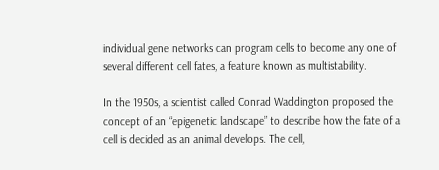individual gene networks can program cells to become any one of several different cell fates, a feature known as multistability.

In the 1950s, a scientist called Conrad Waddington proposed the concept of an “epigenetic landscape” to describe how the fate of a cell is decided as an animal develops. The cell,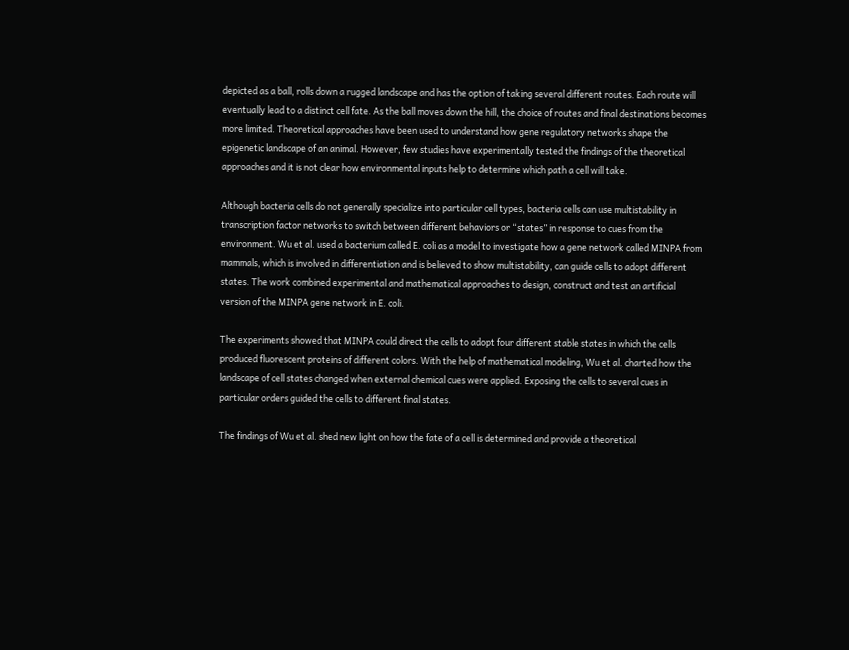depicted as a ball, rolls down a rugged landscape and has the option of taking several different routes. Each route will eventually lead to a distinct cell fate. As the ball moves down the hill, the choice of routes and final destinations becomes more limited. Theoretical approaches have been used to understand how gene regulatory networks shape the epigenetic landscape of an animal. However, few studies have experimentally tested the findings of the theoretical approaches and it is not clear how environmental inputs help to determine which path a cell will take.

Although bacteria cells do not generally specialize into particular cell types, bacteria cells can use multistability in transcription factor networks to switch between different behaviors or “states” in response to cues from the environment. Wu et al. used a bacterium called E. coli as a model to investigate how a gene network called MINPA from mammals, which is involved in differentiation and is believed to show multistability, can guide cells to adopt different states. The work combined experimental and mathematical approaches to design, construct and test an artificial version of the MINPA gene network in E. coli.

The experiments showed that MINPA could direct the cells to adopt four different stable states in which the cells produced fluorescent proteins of different colors. With the help of mathematical modeling, Wu et al. charted how the landscape of cell states changed when external chemical cues were applied. Exposing the cells to several cues in particular orders guided the cells to different final states.

The findings of Wu et al. shed new light on how the fate of a cell is determined and provide a theoretical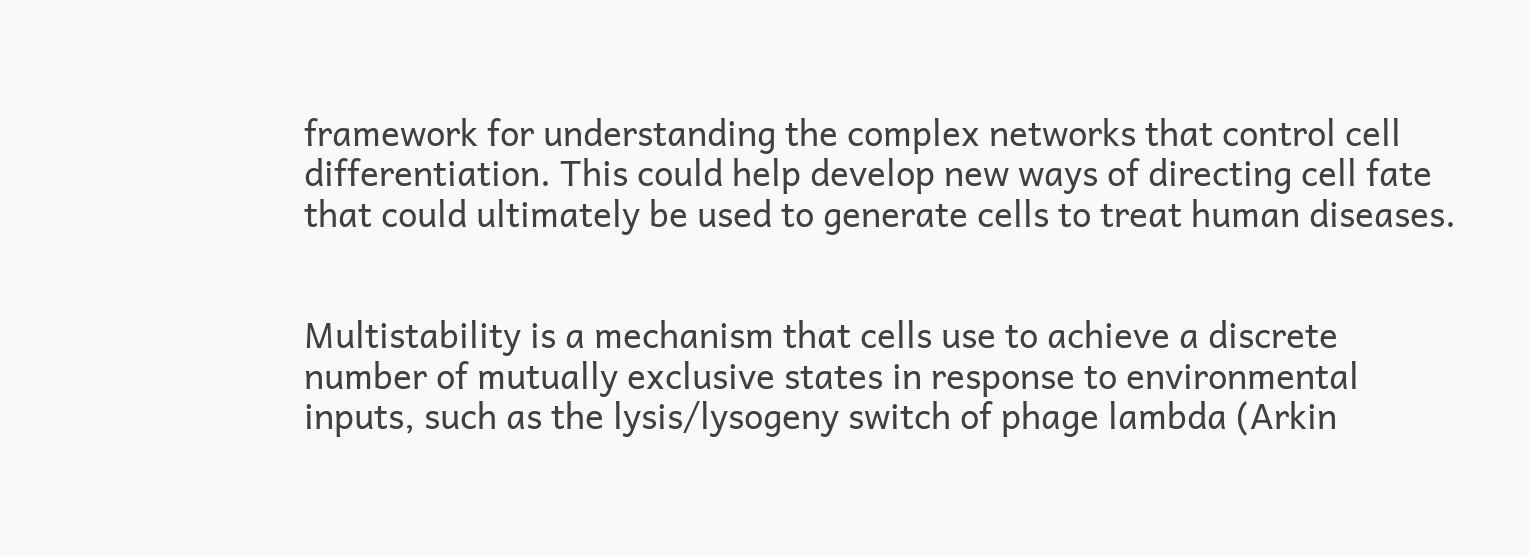framework for understanding the complex networks that control cell differentiation. This could help develop new ways of directing cell fate that could ultimately be used to generate cells to treat human diseases.


Multistability is a mechanism that cells use to achieve a discrete number of mutually exclusive states in response to environmental inputs, such as the lysis/lysogeny switch of phage lambda (Arkin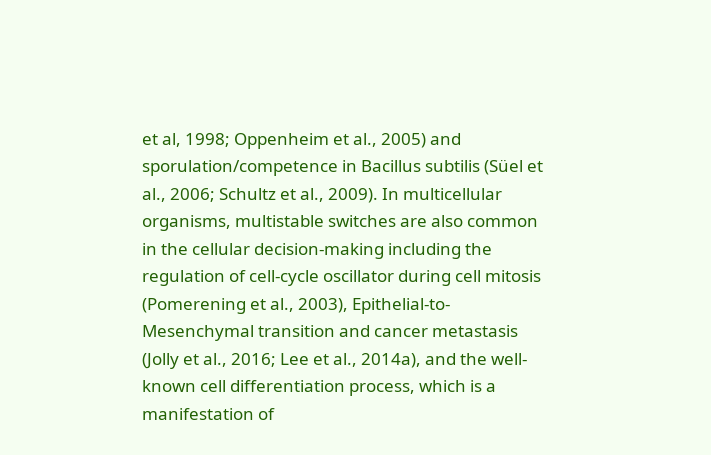et al, 1998; Oppenheim et al., 2005) and sporulation/competence in Bacillus subtilis (Süel et al., 2006; Schultz et al., 2009). In multicellular organisms, multistable switches are also common in the cellular decision-making including the regulation of cell-cycle oscillator during cell mitosis (Pomerening et al., 2003), Epithelial-to-Mesenchymal transition and cancer metastasis (Jolly et al., 2016; Lee et al., 2014a), and the well-known cell differentiation process, which is a manifestation of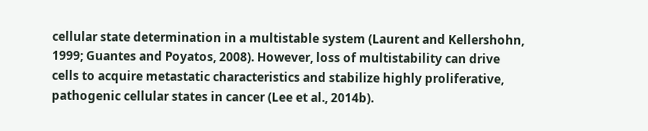cellular state determination in a multistable system (Laurent and Kellershohn, 1999; Guantes and Poyatos, 2008). However, loss of multistability can drive cells to acquire metastatic characteristics and stabilize highly proliferative, pathogenic cellular states in cancer (Lee et al., 2014b).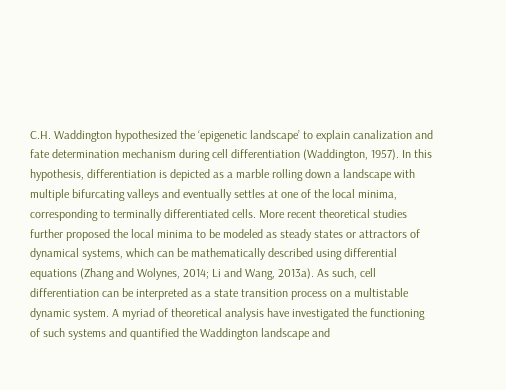C.H. Waddington hypothesized the ‘epigenetic landscape’ to explain canalization and fate determination mechanism during cell differentiation (Waddington, 1957). In this hypothesis, differentiation is depicted as a marble rolling down a landscape with multiple bifurcating valleys and eventually settles at one of the local minima, corresponding to terminally differentiated cells. More recent theoretical studies further proposed the local minima to be modeled as steady states or attractors of dynamical systems, which can be mathematically described using differential equations (Zhang and Wolynes, 2014; Li and Wang, 2013a). As such, cell differentiation can be interpreted as a state transition process on a multistable dynamic system. A myriad of theoretical analysis have investigated the functioning of such systems and quantified the Waddington landscape and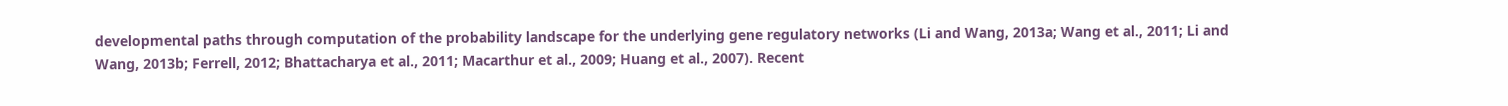developmental paths through computation of the probability landscape for the underlying gene regulatory networks (Li and Wang, 2013a; Wang et al., 2011; Li and Wang, 2013b; Ferrell, 2012; Bhattacharya et al., 2011; Macarthur et al., 2009; Huang et al., 2007). Recent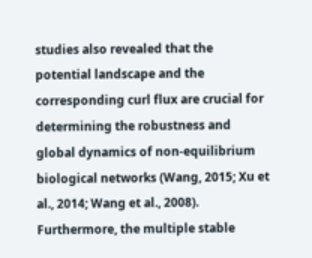studies also revealed that the potential landscape and the corresponding curl flux are crucial for determining the robustness and global dynamics of non-equilibrium biological networks (Wang, 2015; Xu et al., 2014; Wang et al., 2008). Furthermore, the multiple stable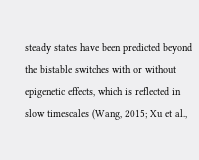steady states have been predicted beyond the bistable switches with or without epigenetic effects, which is reflected in slow timescales (Wang, 2015; Xu et al.,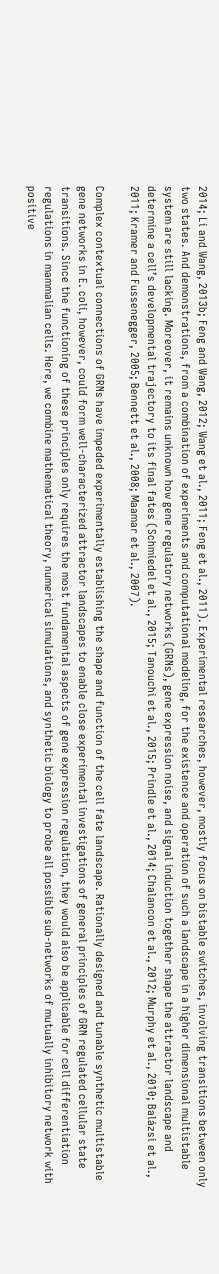2014; Li and Wang, 2013b; Feng and Wang, 2012; Wang et al., 2011; Feng et al., 2011). Experimental researches, however, mostly focus on bistable switches, involving transitions between only two states. And demonstrations, from a combination of experiments and computational modeling, for the existence and operation of such a landscape in a higher dimensional multistable system are still lacking. Moreover, it remains unknown how gene regulatory networks (GRNs), gene expression noise, and signal induction together shape the attractor landscape and determine a cell’s developmental trajectory to its final fates (Schmiedel et al., 2015; Tanouchi et al., 2015; Prindle et al., 2014; Chalancon et al., 2012; Murphy et al., 2010; Balázsi et al., 2011; Kramer and Fussenegger, 2005; Bennett et al., 2008; Maamar et al., 2007).

Complex contextual connections of GRNs have impeded experimentally establishing the shape and function of the cell fate landscape. Rationally designed and tunable synthetic multistable gene networks in E. coli, however, could form well-characterized attractor landscapes to enable close experimental investigations of general principles of GRN regulated cellular state transitions. Since the functioning of these principles only requires the most fundamental aspects of gene expression regulation, they would also be applicable for cell differentiation regulations in mammalian cells. Here, we combine mathematical theory, numerical simulations, and synthetic biology to probe all possible sub-networks of mutually inhibitory network with positive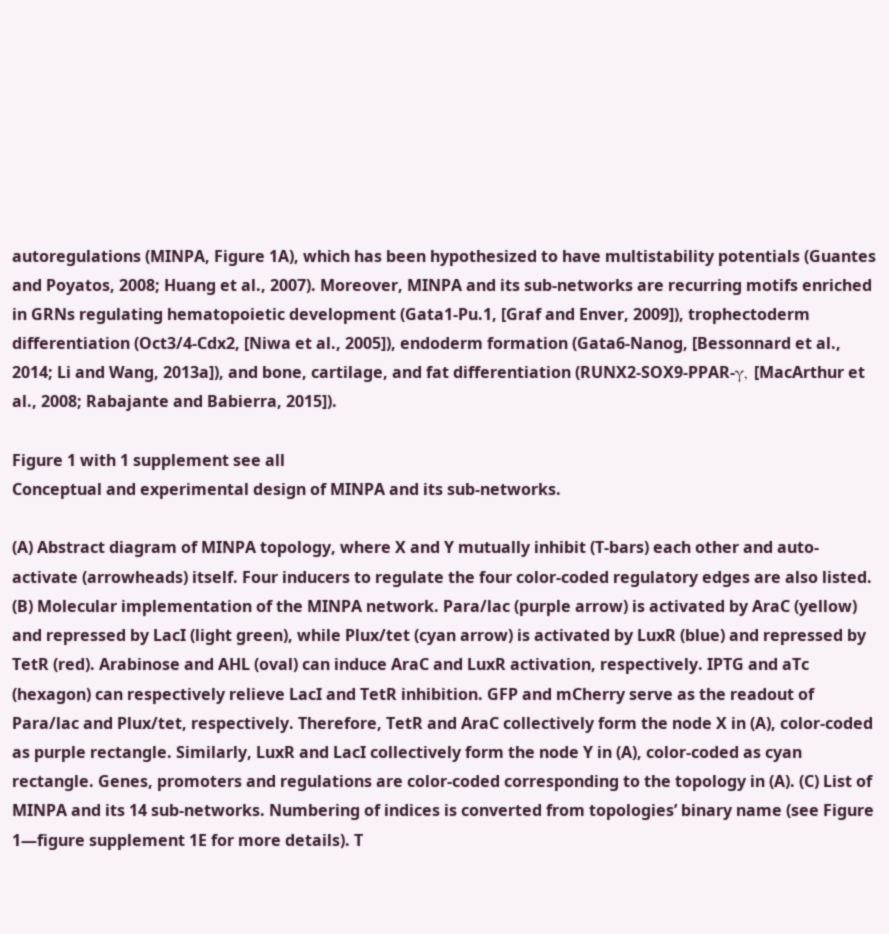autoregulations (MINPA, Figure 1A), which has been hypothesized to have multistability potentials (Guantes and Poyatos, 2008; Huang et al., 2007). Moreover, MINPA and its sub-networks are recurring motifs enriched in GRNs regulating hematopoietic development (Gata1-Pu.1, [Graf and Enver, 2009]), trophectoderm differentiation (Oct3/4-Cdx2, [Niwa et al., 2005]), endoderm formation (Gata6-Nanog, [Bessonnard et al., 2014; Li and Wang, 2013a]), and bone, cartilage, and fat differentiation (RUNX2-SOX9-PPAR-γ, [MacArthur et al., 2008; Rabajante and Babierra, 2015]).

Figure 1 with 1 supplement see all
Conceptual and experimental design of MINPA and its sub-networks.

(A) Abstract diagram of MINPA topology, where X and Y mutually inhibit (T-bars) each other and auto-activate (arrowheads) itself. Four inducers to regulate the four color-coded regulatory edges are also listed. (B) Molecular implementation of the MINPA network. Para/lac (purple arrow) is activated by AraC (yellow) and repressed by LacI (light green), while Plux/tet (cyan arrow) is activated by LuxR (blue) and repressed by TetR (red). Arabinose and AHL (oval) can induce AraC and LuxR activation, respectively. IPTG and aTc (hexagon) can respectively relieve LacI and TetR inhibition. GFP and mCherry serve as the readout of Para/lac and Plux/tet, respectively. Therefore, TetR and AraC collectively form the node X in (A), color-coded as purple rectangle. Similarly, LuxR and LacI collectively form the node Y in (A), color-coded as cyan rectangle. Genes, promoters and regulations are color-coded corresponding to the topology in (A). (C) List of MINPA and its 14 sub-networks. Numbering of indices is converted from topologies’ binary name (see Figure 1—figure supplement 1E for more details). T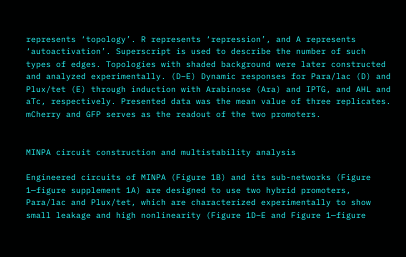represents ‘topology’. R represents ‘repression’, and A represents ‘autoactivation’. Superscript is used to describe the number of such types of edges. Topologies with shaded background were later constructed and analyzed experimentally. (D–E) Dynamic responses for Para/lac (D) and Plux/tet (E) through induction with Arabinose (Ara) and IPTG, and AHL and aTc, respectively. Presented data was the mean value of three replicates. mCherry and GFP serves as the readout of the two promoters.


MINPA circuit construction and multistability analysis

Engineered circuits of MINPA (Figure 1B) and its sub-networks (Figure 1—figure supplement 1A) are designed to use two hybrid promoters, Para/lac and Plux/tet, which are characterized experimentally to show small leakage and high nonlinearity (Figure 1D–E and Figure 1—figure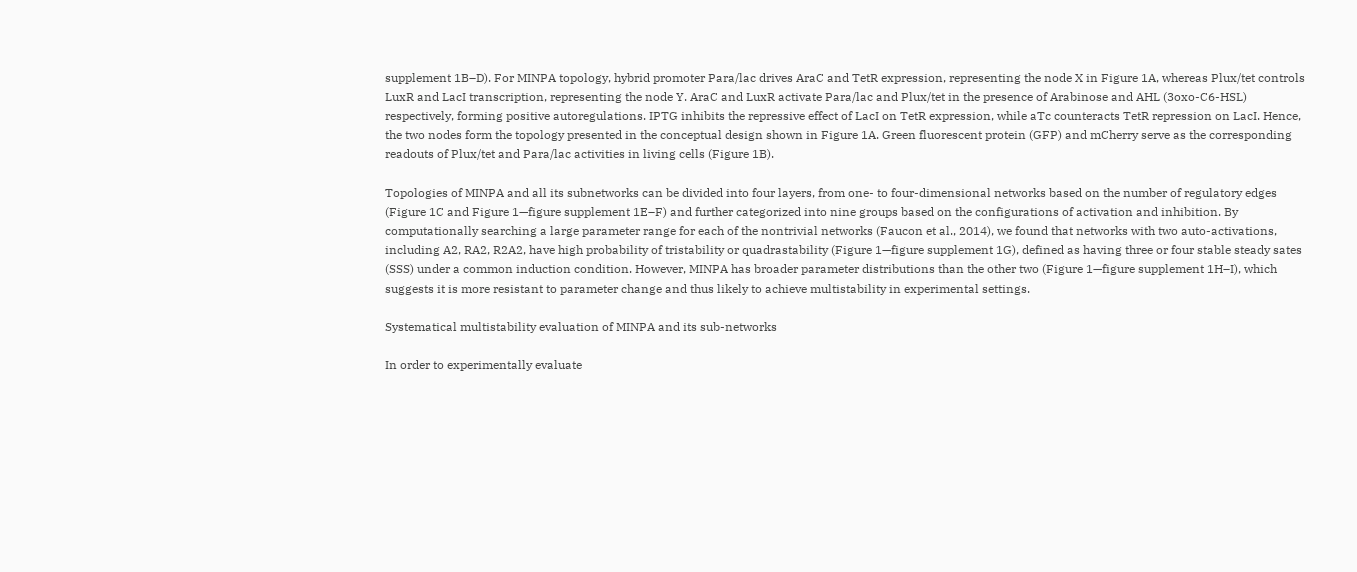supplement 1B–D). For MINPA topology, hybrid promoter Para/lac drives AraC and TetR expression, representing the node X in Figure 1A, whereas Plux/tet controls LuxR and LacI transcription, representing the node Y. AraC and LuxR activate Para/lac and Plux/tet in the presence of Arabinose and AHL (3oxo-C6-HSL) respectively, forming positive autoregulations. IPTG inhibits the repressive effect of LacI on TetR expression, while aTc counteracts TetR repression on LacI. Hence, the two nodes form the topology presented in the conceptual design shown in Figure 1A. Green fluorescent protein (GFP) and mCherry serve as the corresponding readouts of Plux/tet and Para/lac activities in living cells (Figure 1B).

Topologies of MINPA and all its subnetworks can be divided into four layers, from one- to four-dimensional networks based on the number of regulatory edges (Figure 1C and Figure 1—figure supplement 1E–F) and further categorized into nine groups based on the configurations of activation and inhibition. By computationally searching a large parameter range for each of the nontrivial networks (Faucon et al., 2014), we found that networks with two auto-activations, including A2, RA2, R2A2, have high probability of tristability or quadrastability (Figure 1—figure supplement 1G), defined as having three or four stable steady sates (SSS) under a common induction condition. However, MINPA has broader parameter distributions than the other two (Figure 1—figure supplement 1H–I), which suggests it is more resistant to parameter change and thus likely to achieve multistability in experimental settings.

Systematical multistability evaluation of MINPA and its sub-networks

In order to experimentally evaluate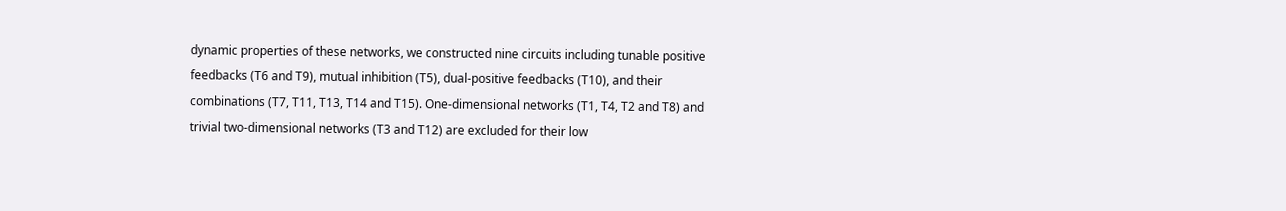dynamic properties of these networks, we constructed nine circuits including tunable positive feedbacks (T6 and T9), mutual inhibition (T5), dual-positive feedbacks (T10), and their combinations (T7, T11, T13, T14 and T15). One-dimensional networks (T1, T4, T2 and T8) and trivial two-dimensional networks (T3 and T12) are excluded for their low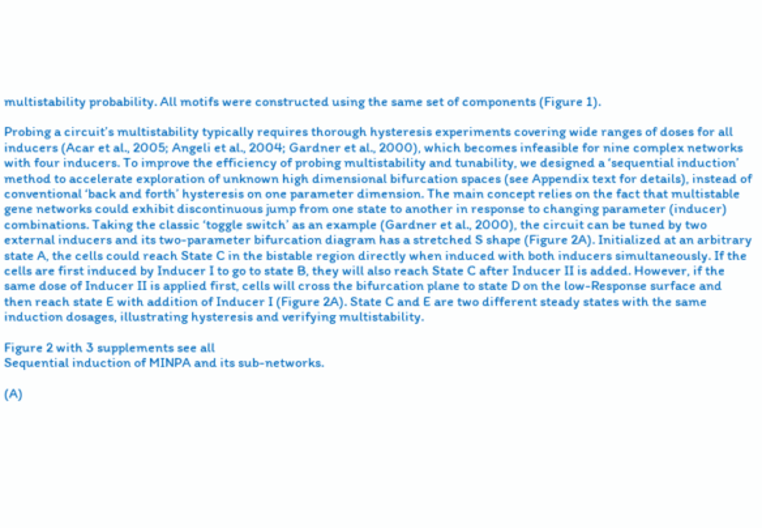multistability probability. All motifs were constructed using the same set of components (Figure 1).

Probing a circuit’s multistability typically requires thorough hysteresis experiments covering wide ranges of doses for all inducers (Acar et al., 2005; Angeli et al., 2004; Gardner et al., 2000), which becomes infeasible for nine complex networks with four inducers. To improve the efficiency of probing multistability and tunability, we designed a ‘sequential induction’ method to accelerate exploration of unknown high dimensional bifurcation spaces (see Appendix text for details), instead of conventional ‘back and forth’ hysteresis on one parameter dimension. The main concept relies on the fact that multistable gene networks could exhibit discontinuous jump from one state to another in response to changing parameter (inducer) combinations. Taking the classic ‘toggle switch’ as an example (Gardner et al., 2000), the circuit can be tuned by two external inducers and its two-parameter bifurcation diagram has a stretched S shape (Figure 2A). Initialized at an arbitrary state A, the cells could reach State C in the bistable region directly when induced with both inducers simultaneously. If the cells are first induced by Inducer I to go to state B, they will also reach State C after Inducer II is added. However, if the same dose of Inducer II is applied first, cells will cross the bifurcation plane to state D on the low-Response surface and then reach state E with addition of Inducer I (Figure 2A). State C and E are two different steady states with the same induction dosages, illustrating hysteresis and verifying multistability.

Figure 2 with 3 supplements see all
Sequential induction of MINPA and its sub-networks.

(A)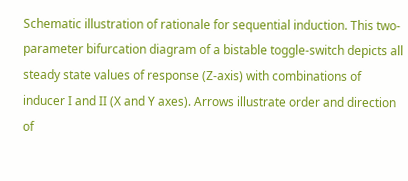Schematic illustration of rationale for sequential induction. This two-parameter bifurcation diagram of a bistable toggle-switch depicts all steady state values of response (Z-axis) with combinations of inducer I and II (X and Y axes). Arrows illustrate order and direction of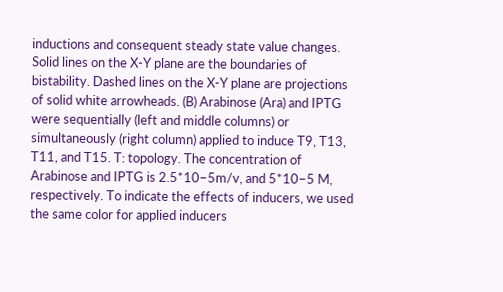inductions and consequent steady state value changes. Solid lines on the X-Y plane are the boundaries of bistability. Dashed lines on the X-Y plane are projections of solid white arrowheads. (B) Arabinose (Ara) and IPTG were sequentially (left and middle columns) or simultaneously (right column) applied to induce T9, T13, T11, and T15. T: topology. The concentration of Arabinose and IPTG is 2.5*10−5m/v, and 5*10−5 M, respectively. To indicate the effects of inducers, we used the same color for applied inducers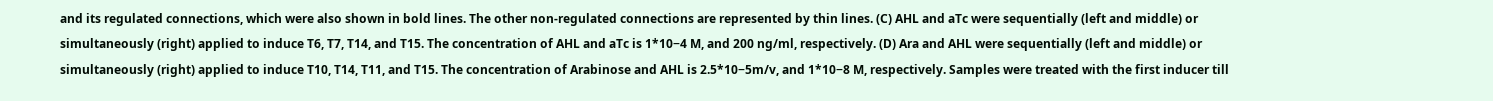and its regulated connections, which were also shown in bold lines. The other non-regulated connections are represented by thin lines. (C) AHL and aTc were sequentially (left and middle) or simultaneously (right) applied to induce T6, T7, T14, and T15. The concentration of AHL and aTc is 1*10−4 M, and 200 ng/ml, respectively. (D) Ara and AHL were sequentially (left and middle) or simultaneously (right) applied to induce T10, T14, T11, and T15. The concentration of Arabinose and AHL is 2.5*10−5m/v, and 1*10−8 M, respectively. Samples were treated with the first inducer till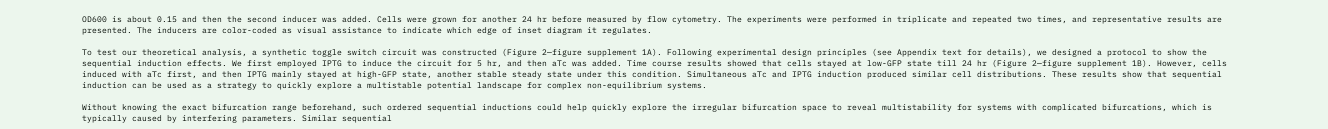OD600 is about 0.15 and then the second inducer was added. Cells were grown for another 24 hr before measured by flow cytometry. The experiments were performed in triplicate and repeated two times, and representative results are presented. The inducers are color-coded as visual assistance to indicate which edge of inset diagram it regulates.

To test our theoretical analysis, a synthetic toggle switch circuit was constructed (Figure 2—figure supplement 1A). Following experimental design principles (see Appendix text for details), we designed a protocol to show the sequential induction effects. We first employed IPTG to induce the circuit for 5 hr, and then aTc was added. Time course results showed that cells stayed at low-GFP state till 24 hr (Figure 2—figure supplement 1B). However, cells induced with aTc first, and then IPTG mainly stayed at high-GFP state, another stable steady state under this condition. Simultaneous aTc and IPTG induction produced similar cell distributions. These results show that sequential induction can be used as a strategy to quickly explore a multistable potential landscape for complex non-equilibrium systems.

Without knowing the exact bifurcation range beforehand, such ordered sequential inductions could help quickly explore the irregular bifurcation space to reveal multistability for systems with complicated bifurcations, which is typically caused by interfering parameters. Similar sequential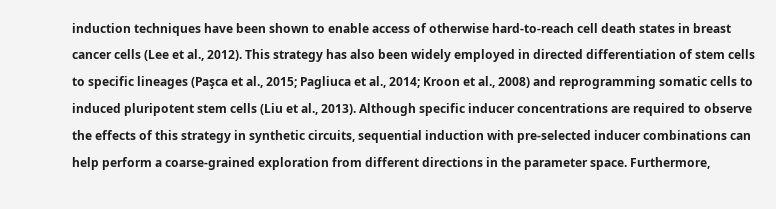induction techniques have been shown to enable access of otherwise hard-to-reach cell death states in breast cancer cells (Lee et al., 2012). This strategy has also been widely employed in directed differentiation of stem cells to specific lineages (Paşca et al., 2015; Pagliuca et al., 2014; Kroon et al., 2008) and reprogramming somatic cells to induced pluripotent stem cells (Liu et al., 2013). Although specific inducer concentrations are required to observe the effects of this strategy in synthetic circuits, sequential induction with pre-selected inducer combinations can help perform a coarse-grained exploration from different directions in the parameter space. Furthermore,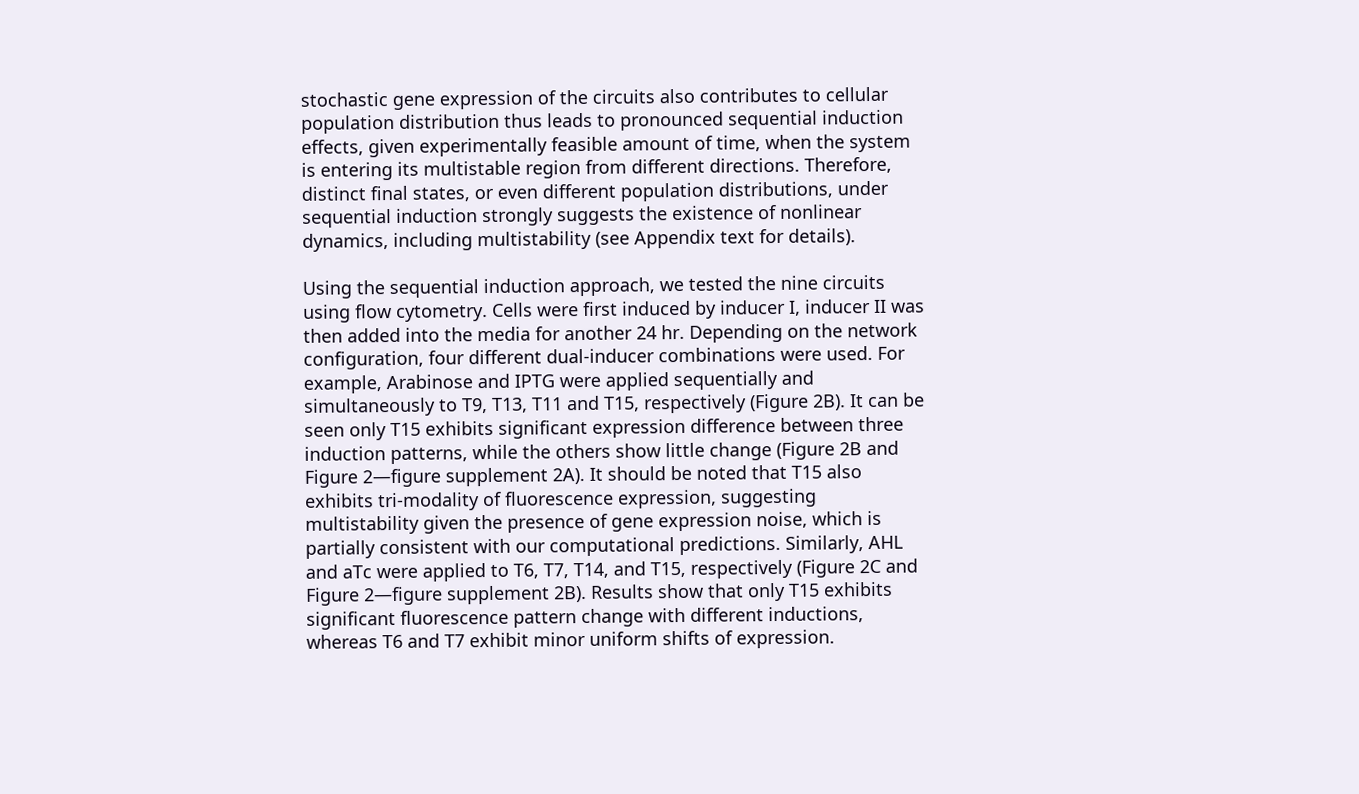stochastic gene expression of the circuits also contributes to cellular population distribution thus leads to pronounced sequential induction effects, given experimentally feasible amount of time, when the system is entering its multistable region from different directions. Therefore, distinct final states, or even different population distributions, under sequential induction strongly suggests the existence of nonlinear dynamics, including multistability (see Appendix text for details).

Using the sequential induction approach, we tested the nine circuits using flow cytometry. Cells were first induced by inducer I, inducer II was then added into the media for another 24 hr. Depending on the network configuration, four different dual-inducer combinations were used. For example, Arabinose and IPTG were applied sequentially and simultaneously to T9, T13, T11 and T15, respectively (Figure 2B). It can be seen only T15 exhibits significant expression difference between three induction patterns, while the others show little change (Figure 2B and Figure 2—figure supplement 2A). It should be noted that T15 also exhibits tri-modality of fluorescence expression, suggesting multistability given the presence of gene expression noise, which is partially consistent with our computational predictions. Similarly, AHL and aTc were applied to T6, T7, T14, and T15, respectively (Figure 2C and Figure 2—figure supplement 2B). Results show that only T15 exhibits significant fluorescence pattern change with different inductions, whereas T6 and T7 exhibit minor uniform shifts of expression.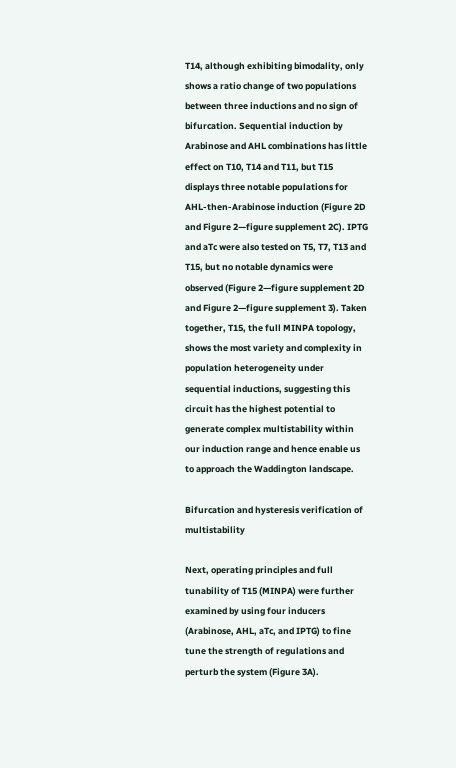T14, although exhibiting bimodality, only shows a ratio change of two populations between three inductions and no sign of bifurcation. Sequential induction by Arabinose and AHL combinations has little effect on T10, T14 and T11, but T15 displays three notable populations for AHL-then-Arabinose induction (Figure 2D and Figure 2—figure supplement 2C). IPTG and aTc were also tested on T5, T7, T13 and T15, but no notable dynamics were observed (Figure 2—figure supplement 2D and Figure 2—figure supplement 3). Taken together, T15, the full MINPA topology, shows the most variety and complexity in population heterogeneity under sequential inductions, suggesting this circuit has the highest potential to generate complex multistability within our induction range and hence enable us to approach the Waddington landscape.

Bifurcation and hysteresis verification of multistability

Next, operating principles and full tunability of T15 (MINPA) were further examined by using four inducers (Arabinose, AHL, aTc, and IPTG) to fine tune the strength of regulations and perturb the system (Figure 3A).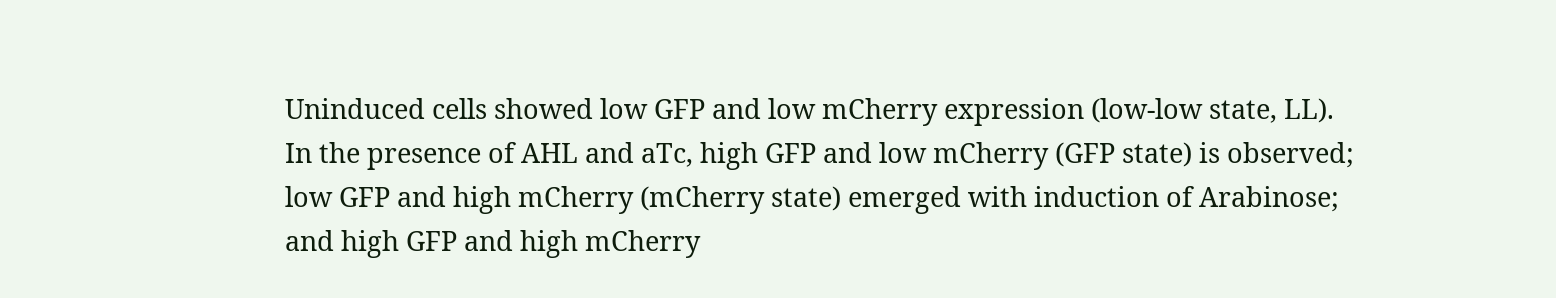Uninduced cells showed low GFP and low mCherry expression (low-low state, LL). In the presence of AHL and aTc, high GFP and low mCherry (GFP state) is observed; low GFP and high mCherry (mCherry state) emerged with induction of Arabinose; and high GFP and high mCherry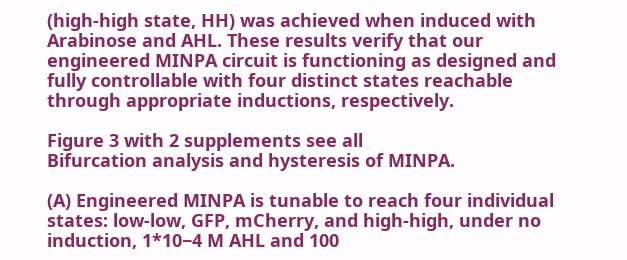(high-high state, HH) was achieved when induced with Arabinose and AHL. These results verify that our engineered MINPA circuit is functioning as designed and fully controllable with four distinct states reachable through appropriate inductions, respectively.

Figure 3 with 2 supplements see all
Bifurcation analysis and hysteresis of MINPA.

(A) Engineered MINPA is tunable to reach four individual states: low-low, GFP, mCherry, and high-high, under no induction, 1*10−4 M AHL and 100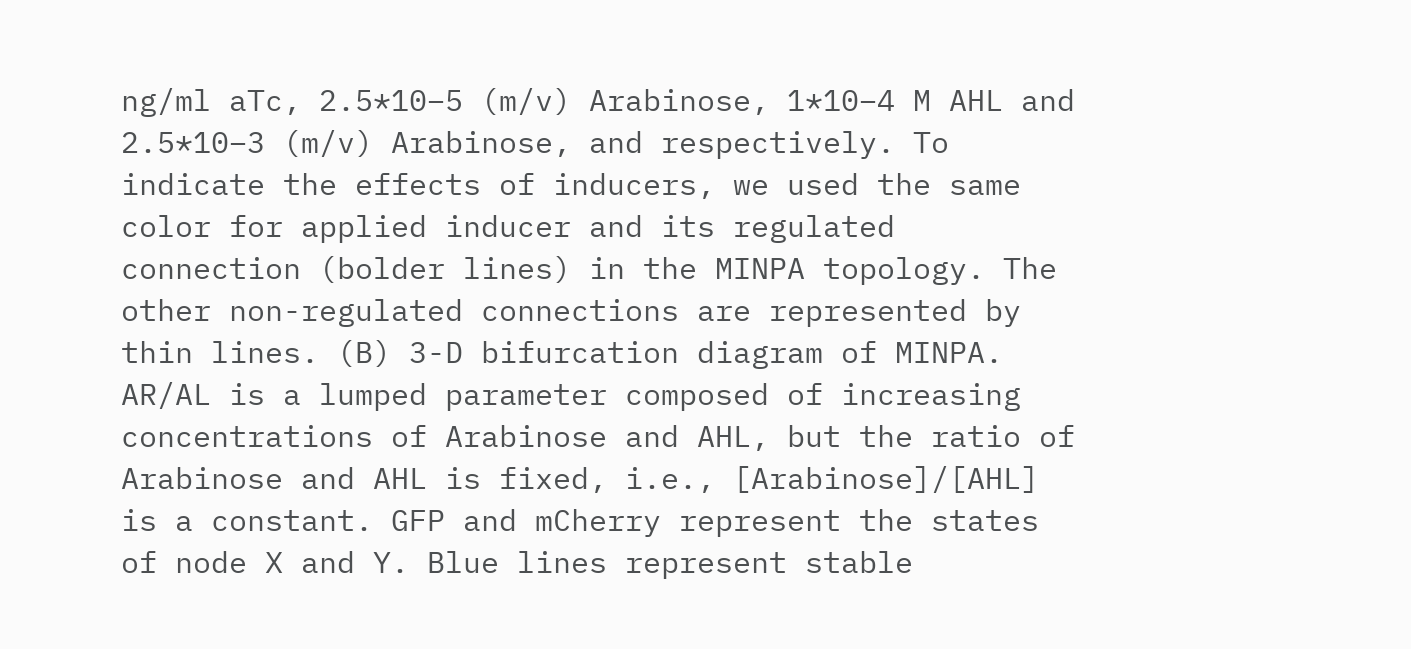ng/ml aTc, 2.5*10−5 (m/v) Arabinose, 1*10−4 M AHL and 2.5*10−3 (m/v) Arabinose, and respectively. To indicate the effects of inducers, we used the same color for applied inducer and its regulated connection (bolder lines) in the MINPA topology. The other non-regulated connections are represented by thin lines. (B) 3-D bifurcation diagram of MINPA. AR/AL is a lumped parameter composed of increasing concentrations of Arabinose and AHL, but the ratio of Arabinose and AHL is fixed, i.e., [Arabinose]/[AHL] is a constant. GFP and mCherry represent the states of node X and Y. Blue lines represent stable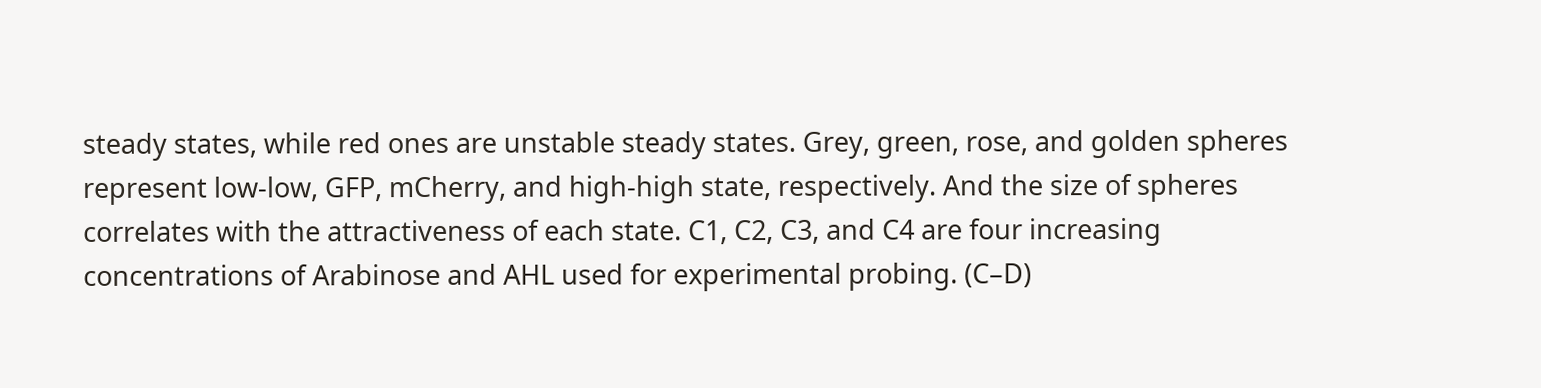steady states, while red ones are unstable steady states. Grey, green, rose, and golden spheres represent low-low, GFP, mCherry, and high-high state, respectively. And the size of spheres correlates with the attractiveness of each state. C1, C2, C3, and C4 are four increasing concentrations of Arabinose and AHL used for experimental probing. (C–D)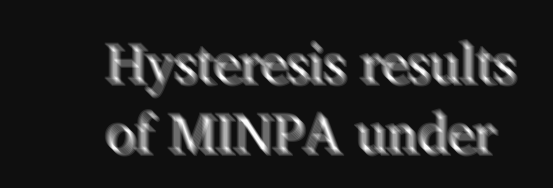Hysteresis results of MINPA under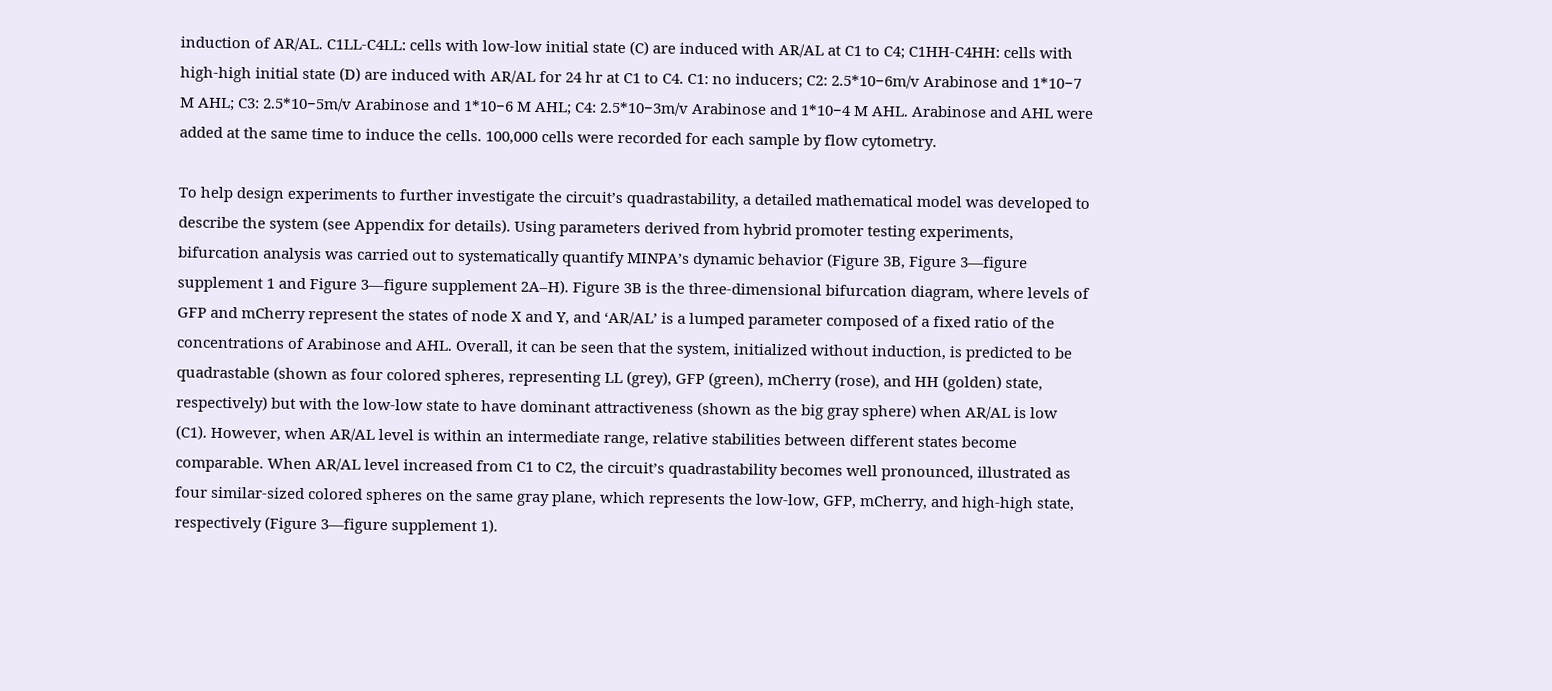induction of AR/AL. C1LL-C4LL: cells with low-low initial state (C) are induced with AR/AL at C1 to C4; C1HH-C4HH: cells with high-high initial state (D) are induced with AR/AL for 24 hr at C1 to C4. C1: no inducers; C2: 2.5*10−6m/v Arabinose and 1*10−7 M AHL; C3: 2.5*10−5m/v Arabinose and 1*10−6 M AHL; C4: 2.5*10−3m/v Arabinose and 1*10−4 M AHL. Arabinose and AHL were added at the same time to induce the cells. 100,000 cells were recorded for each sample by flow cytometry.

To help design experiments to further investigate the circuit’s quadrastability, a detailed mathematical model was developed to describe the system (see Appendix for details). Using parameters derived from hybrid promoter testing experiments, bifurcation analysis was carried out to systematically quantify MINPA’s dynamic behavior (Figure 3B, Figure 3—figure supplement 1 and Figure 3—figure supplement 2A–H). Figure 3B is the three-dimensional bifurcation diagram, where levels of GFP and mCherry represent the states of node X and Y, and ‘AR/AL’ is a lumped parameter composed of a fixed ratio of the concentrations of Arabinose and AHL. Overall, it can be seen that the system, initialized without induction, is predicted to be quadrastable (shown as four colored spheres, representing LL (grey), GFP (green), mCherry (rose), and HH (golden) state, respectively) but with the low-low state to have dominant attractiveness (shown as the big gray sphere) when AR/AL is low (C1). However, when AR/AL level is within an intermediate range, relative stabilities between different states become comparable. When AR/AL level increased from C1 to C2, the circuit’s quadrastability becomes well pronounced, illustrated as four similar-sized colored spheres on the same gray plane, which represents the low-low, GFP, mCherry, and high-high state, respectively (Figure 3—figure supplement 1).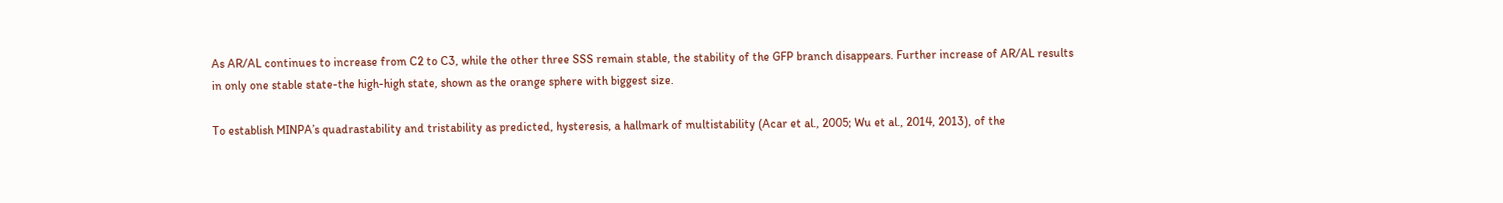As AR/AL continues to increase from C2 to C3, while the other three SSS remain stable, the stability of the GFP branch disappears. Further increase of AR/AL results in only one stable state-the high-high state, shown as the orange sphere with biggest size.

To establish MINPA’s quadrastability and tristability as predicted, hysteresis, a hallmark of multistability (Acar et al., 2005; Wu et al., 2014, 2013), of the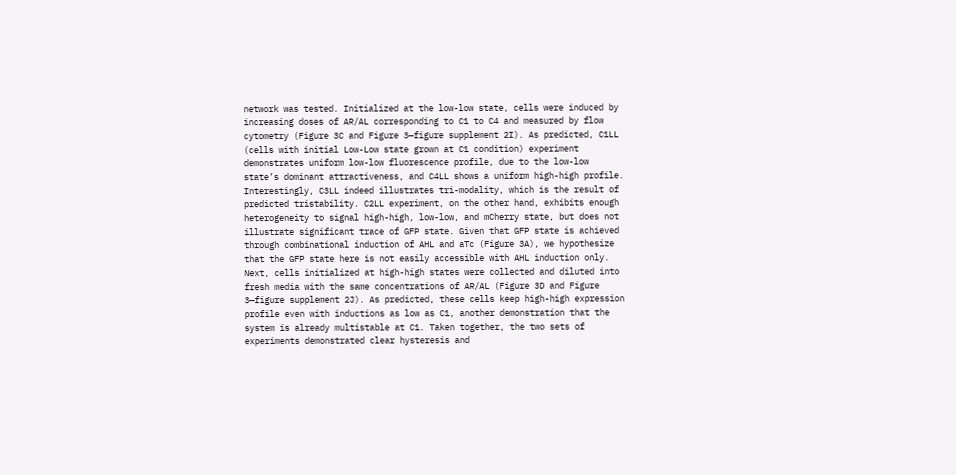network was tested. Initialized at the low-low state, cells were induced by increasing doses of AR/AL corresponding to C1 to C4 and measured by flow cytometry (Figure 3C and Figure 3—figure supplement 2I). As predicted, C1LL (cells with initial Low-Low state grown at C1 condition) experiment demonstrates uniform low-low fluorescence profile, due to the low-low state’s dominant attractiveness, and C4LL shows a uniform high-high profile. Interestingly, C3LL indeed illustrates tri-modality, which is the result of predicted tristability. C2LL experiment, on the other hand, exhibits enough heterogeneity to signal high-high, low-low, and mCherry state, but does not illustrate significant trace of GFP state. Given that GFP state is achieved through combinational induction of AHL and aTc (Figure 3A), we hypothesize that the GFP state here is not easily accessible with AHL induction only. Next, cells initialized at high-high states were collected and diluted into fresh media with the same concentrations of AR/AL (Figure 3D and Figure 3—figure supplement 2J). As predicted, these cells keep high-high expression profile even with inductions as low as C1, another demonstration that the system is already multistable at C1. Taken together, the two sets of experiments demonstrated clear hysteresis and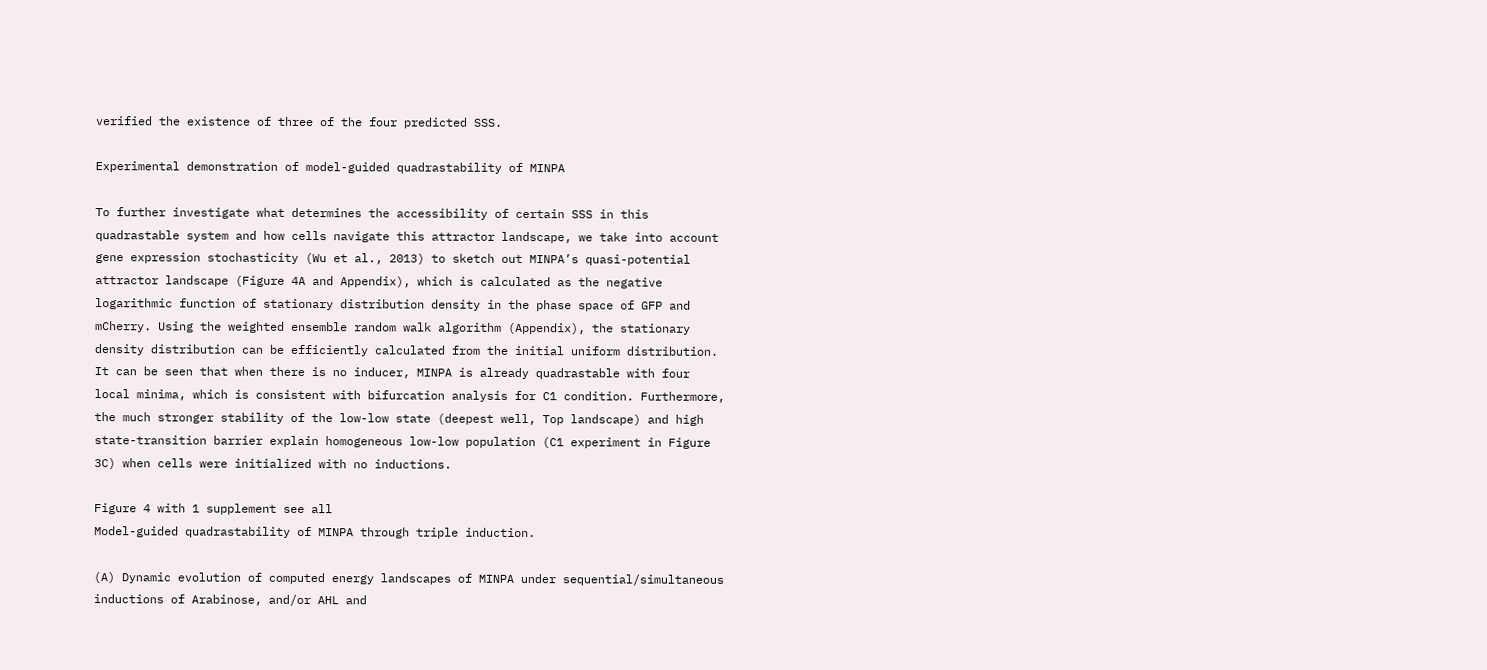verified the existence of three of the four predicted SSS.

Experimental demonstration of model-guided quadrastability of MINPA

To further investigate what determines the accessibility of certain SSS in this quadrastable system and how cells navigate this attractor landscape, we take into account gene expression stochasticity (Wu et al., 2013) to sketch out MINPA’s quasi-potential attractor landscape (Figure 4A and Appendix), which is calculated as the negative logarithmic function of stationary distribution density in the phase space of GFP and mCherry. Using the weighted ensemble random walk algorithm (Appendix), the stationary density distribution can be efficiently calculated from the initial uniform distribution. It can be seen that when there is no inducer, MINPA is already quadrastable with four local minima, which is consistent with bifurcation analysis for C1 condition. Furthermore, the much stronger stability of the low-low state (deepest well, Top landscape) and high state-transition barrier explain homogeneous low-low population (C1 experiment in Figure 3C) when cells were initialized with no inductions.

Figure 4 with 1 supplement see all
Model-guided quadrastability of MINPA through triple induction.

(A) Dynamic evolution of computed energy landscapes of MINPA under sequential/simultaneous inductions of Arabinose, and/or AHL and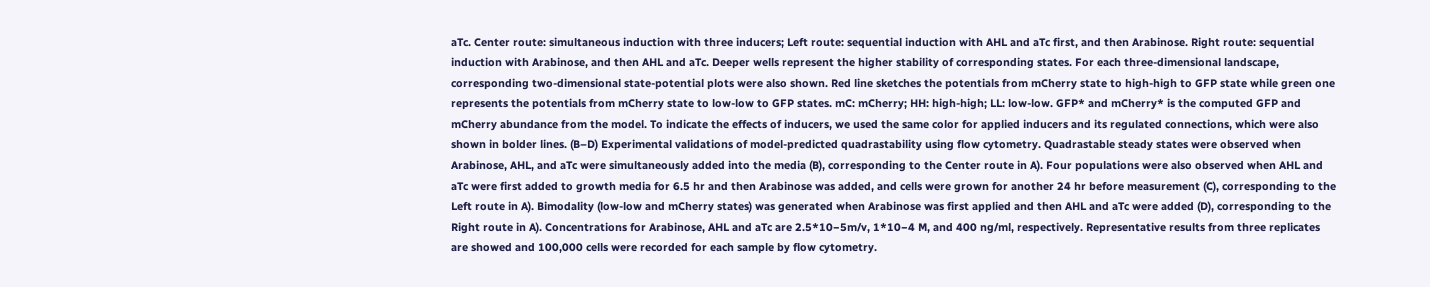aTc. Center route: simultaneous induction with three inducers; Left route: sequential induction with AHL and aTc first, and then Arabinose. Right route: sequential induction with Arabinose, and then AHL and aTc. Deeper wells represent the higher stability of corresponding states. For each three-dimensional landscape, corresponding two-dimensional state-potential plots were also shown. Red line sketches the potentials from mCherry state to high-high to GFP state while green one represents the potentials from mCherry state to low-low to GFP states. mC: mCherry; HH: high-high; LL: low-low. GFP* and mCherry* is the computed GFP and mCherry abundance from the model. To indicate the effects of inducers, we used the same color for applied inducers and its regulated connections, which were also shown in bolder lines. (B–D) Experimental validations of model-predicted quadrastability using flow cytometry. Quadrastable steady states were observed when Arabinose, AHL, and aTc were simultaneously added into the media (B), corresponding to the Center route in A). Four populations were also observed when AHL and aTc were first added to growth media for 6.5 hr and then Arabinose was added, and cells were grown for another 24 hr before measurement (C), corresponding to the Left route in A). Bimodality (low-low and mCherry states) was generated when Arabinose was first applied and then AHL and aTc were added (D), corresponding to the Right route in A). Concentrations for Arabinose, AHL and aTc are 2.5*10−5m/v, 1*10−4 M, and 400 ng/ml, respectively. Representative results from three replicates are showed and 100,000 cells were recorded for each sample by flow cytometry.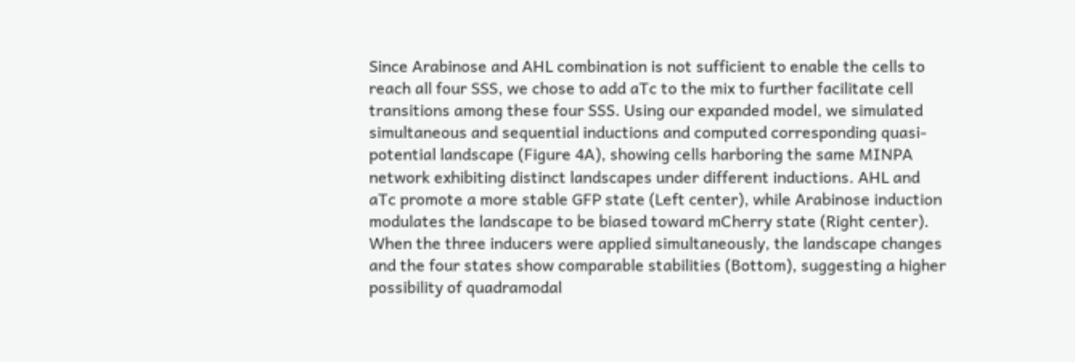Since Arabinose and AHL combination is not sufficient to enable the cells to reach all four SSS, we chose to add aTc to the mix to further facilitate cell transitions among these four SSS. Using our expanded model, we simulated simultaneous and sequential inductions and computed corresponding quasi-potential landscape (Figure 4A), showing cells harboring the same MINPA network exhibiting distinct landscapes under different inductions. AHL and aTc promote a more stable GFP state (Left center), while Arabinose induction modulates the landscape to be biased toward mCherry state (Right center). When the three inducers were applied simultaneously, the landscape changes and the four states show comparable stabilities (Bottom), suggesting a higher possibility of quadramodal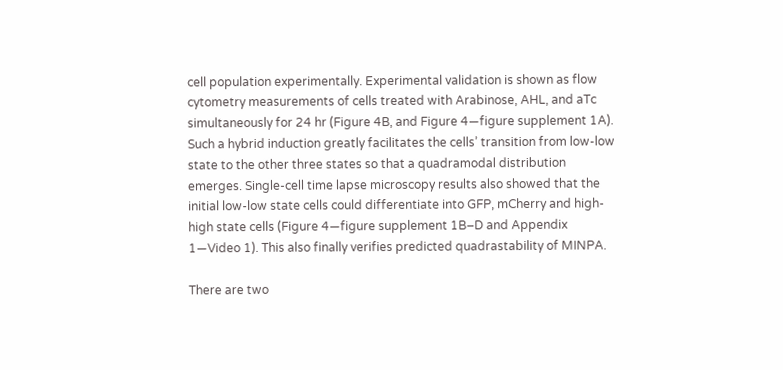cell population experimentally. Experimental validation is shown as flow cytometry measurements of cells treated with Arabinose, AHL, and aTc simultaneously for 24 hr (Figure 4B, and Figure 4—figure supplement 1A). Such a hybrid induction greatly facilitates the cells’ transition from low-low state to the other three states so that a quadramodal distribution emerges. Single-cell time lapse microscopy results also showed that the initial low-low state cells could differentiate into GFP, mCherry and high-high state cells (Figure 4—figure supplement 1B–D and Appendix 1—Video 1). This also finally verifies predicted quadrastability of MINPA.

There are two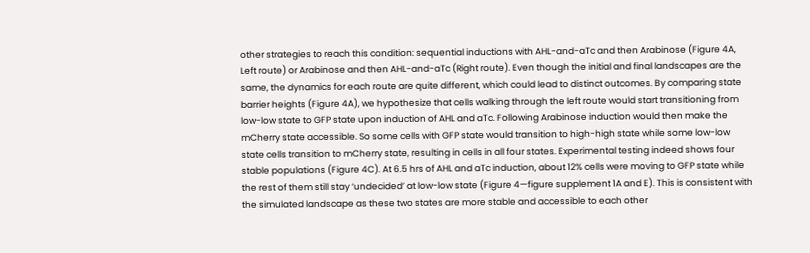other strategies to reach this condition: sequential inductions with AHL-and-aTc and then Arabinose (Figure 4A, Left route) or Arabinose and then AHL-and-aTc (Right route). Even though the initial and final landscapes are the same, the dynamics for each route are quite different, which could lead to distinct outcomes. By comparing state barrier heights (Figure 4A), we hypothesize that cells walking through the left route would start transitioning from low-low state to GFP state upon induction of AHL and aTc. Following Arabinose induction would then make the mCherry state accessible. So some cells with GFP state would transition to high-high state while some low-low state cells transition to mCherry state, resulting in cells in all four states. Experimental testing indeed shows four stable populations (Figure 4C). At 6.5 hrs of AHL and aTc induction, about 12% cells were moving to GFP state while the rest of them still stay ‘undecided’ at low-low state (Figure 4—figure supplement 1A and E). This is consistent with the simulated landscape as these two states are more stable and accessible to each other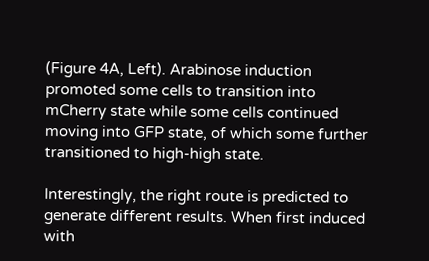(Figure 4A, Left). Arabinose induction promoted some cells to transition into mCherry state while some cells continued moving into GFP state, of which some further transitioned to high-high state.

Interestingly, the right route is predicted to generate different results. When first induced with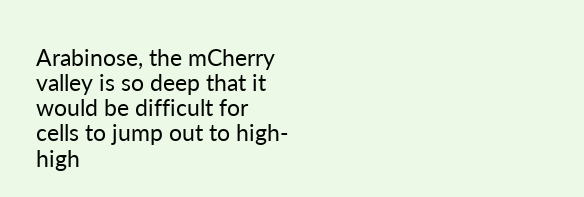Arabinose, the mCherry valley is so deep that it would be difficult for cells to jump out to high-high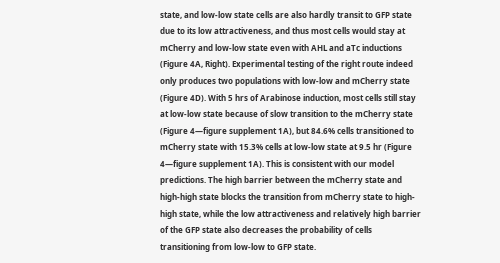state, and low-low state cells are also hardly transit to GFP state due to its low attractiveness, and thus most cells would stay at mCherry and low-low state even with AHL and aTc inductions (Figure 4A, Right). Experimental testing of the right route indeed only produces two populations with low-low and mCherry state (Figure 4D). With 5 hrs of Arabinose induction, most cells still stay at low-low state because of slow transition to the mCherry state (Figure 4—figure supplement 1A), but 84.6% cells transitioned to mCherry state with 15.3% cells at low-low state at 9.5 hr (Figure 4—figure supplement 1A). This is consistent with our model predictions. The high barrier between the mCherry state and high-high state blocks the transition from mCherry state to high-high state, while the low attractiveness and relatively high barrier of the GFP state also decreases the probability of cells transitioning from low-low to GFP state.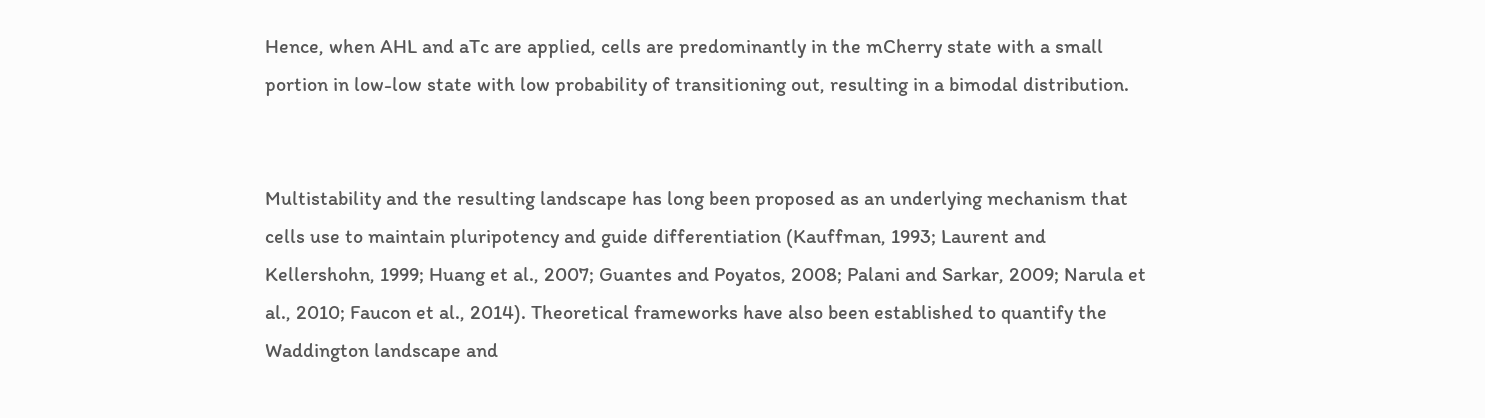Hence, when AHL and aTc are applied, cells are predominantly in the mCherry state with a small portion in low-low state with low probability of transitioning out, resulting in a bimodal distribution.


Multistability and the resulting landscape has long been proposed as an underlying mechanism that cells use to maintain pluripotency and guide differentiation (Kauffman, 1993; Laurent and Kellershohn, 1999; Huang et al., 2007; Guantes and Poyatos, 2008; Palani and Sarkar, 2009; Narula et al., 2010; Faucon et al., 2014). Theoretical frameworks have also been established to quantify the Waddington landscape and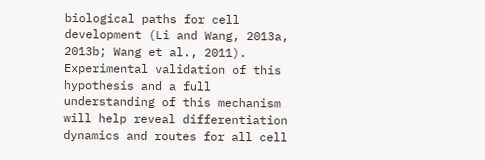biological paths for cell development (Li and Wang, 2013a, 2013b; Wang et al., 2011). Experimental validation of this hypothesis and a full understanding of this mechanism will help reveal differentiation dynamics and routes for all cell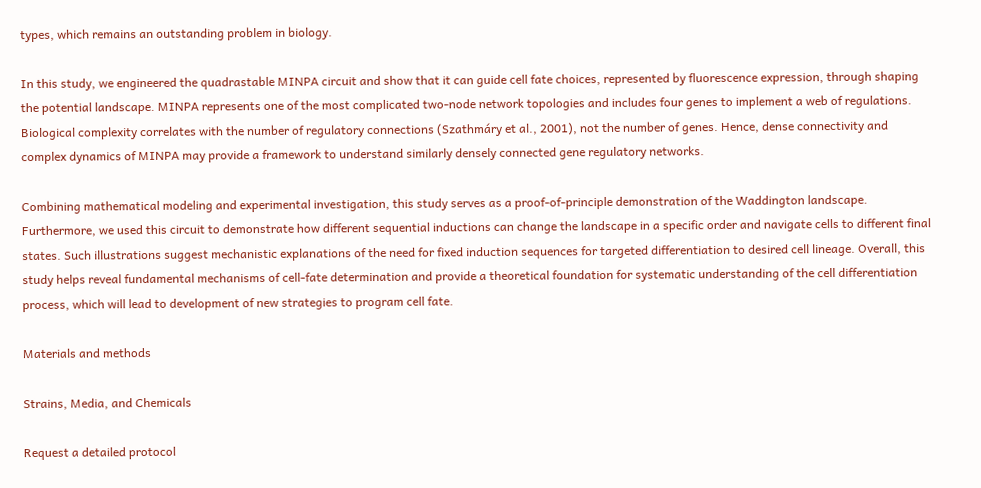types, which remains an outstanding problem in biology.

In this study, we engineered the quadrastable MINPA circuit and show that it can guide cell fate choices, represented by fluorescence expression, through shaping the potential landscape. MINPA represents one of the most complicated two-node network topologies and includes four genes to implement a web of regulations. Biological complexity correlates with the number of regulatory connections (Szathmáry et al., 2001), not the number of genes. Hence, dense connectivity and complex dynamics of MINPA may provide a framework to understand similarly densely connected gene regulatory networks.

Combining mathematical modeling and experimental investigation, this study serves as a proof-of-principle demonstration of the Waddington landscape. Furthermore, we used this circuit to demonstrate how different sequential inductions can change the landscape in a specific order and navigate cells to different final states. Such illustrations suggest mechanistic explanations of the need for fixed induction sequences for targeted differentiation to desired cell lineage. Overall, this study helps reveal fundamental mechanisms of cell-fate determination and provide a theoretical foundation for systematic understanding of the cell differentiation process, which will lead to development of new strategies to program cell fate.

Materials and methods

Strains, Media, and Chemicals

Request a detailed protocol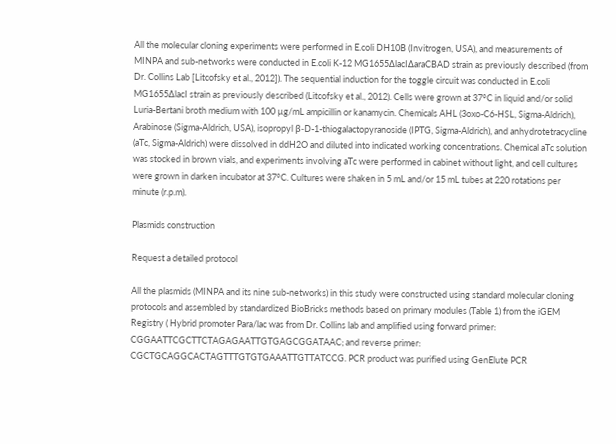All the molecular cloning experiments were performed in E.coli DH10B (Invitrogen, USA), and measurements of MINPA and sub-networks were conducted in E.coli K-12 MG1655ΔlacIΔaraCBAD strain as previously described (from Dr. Collins Lab [Litcofsky et al., 2012]). The sequential induction for the toggle circuit was conducted in E.coli MG1655ΔlacI strain as previously described (Litcofsky et al., 2012). Cells were grown at 37°C in liquid and/or solid Luria-Bertani broth medium with 100 µg/mL ampicillin or kanamycin. Chemicals AHL (3oxo-C6-HSL, Sigma-Aldrich), Arabinose (Sigma-Aldrich, USA), isopropyl β-D-1-thiogalactopyranoside (IPTG, Sigma-Aldrich), and anhydrotetracycline (aTc, Sigma-Aldrich) were dissolved in ddH2O and diluted into indicated working concentrations. Chemical aTc solution was stocked in brown vials, and experiments involving aTc were performed in cabinet without light, and cell cultures were grown in darken incubator at 37°C. Cultures were shaken in 5 mL and/or 15 mL tubes at 220 rotations per minute (r.p.m).

Plasmids construction

Request a detailed protocol

All the plasmids (MINPA and its nine sub-networks) in this study were constructed using standard molecular cloning protocols and assembled by standardized BioBricks methods based on primary modules (Table 1) from the iGEM Registry ( Hybrid promoter Para/lac was from Dr. Collins lab and amplified using forward primer: CGGAATTCGCTTCTAGAGAATTGTGAGCGGATAAC; and reverse primer: CGCTGCAGGCACTAGTTTGTGTGAAATTGTTATCCG. PCR product was purified using GenElute PCR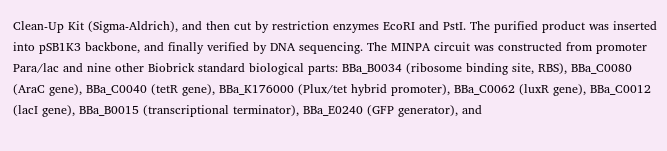Clean-Up Kit (Sigma-Aldrich), and then cut by restriction enzymes EcoRI and PstI. The purified product was inserted into pSB1K3 backbone, and finally verified by DNA sequencing. The MINPA circuit was constructed from promoter Para/lac and nine other Biobrick standard biological parts: BBa_B0034 (ribosome binding site, RBS), BBa_C0080 (AraC gene), BBa_C0040 (tetR gene), BBa_K176000 (Plux/tet hybrid promoter), BBa_C0062 (luxR gene), BBa_C0012 (lacI gene), BBa_B0015 (transcriptional terminator), BBa_E0240 (GFP generator), and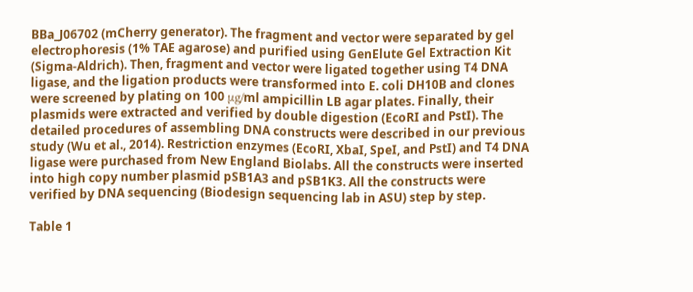BBa_J06702 (mCherry generator). The fragment and vector were separated by gel electrophoresis (1% TAE agarose) and purified using GenElute Gel Extraction Kit (Sigma-Aldrich). Then, fragment and vector were ligated together using T4 DNA ligase, and the ligation products were transformed into E. coli DH10B and clones were screened by plating on 100 μg/ml ampicillin LB agar plates. Finally, their plasmids were extracted and verified by double digestion (EcoRI and PstI). The detailed procedures of assembling DNA constructs were described in our previous study (Wu et al., 2014). Restriction enzymes (EcoRI, XbaI, SpeI, and PstI) and T4 DNA ligase were purchased from New England Biolabs. All the constructs were inserted into high copy number plasmid pSB1A3 and pSB1K3. All the constructs were verified by DNA sequencing (Biodesign sequencing lab in ASU) step by step.

Table 1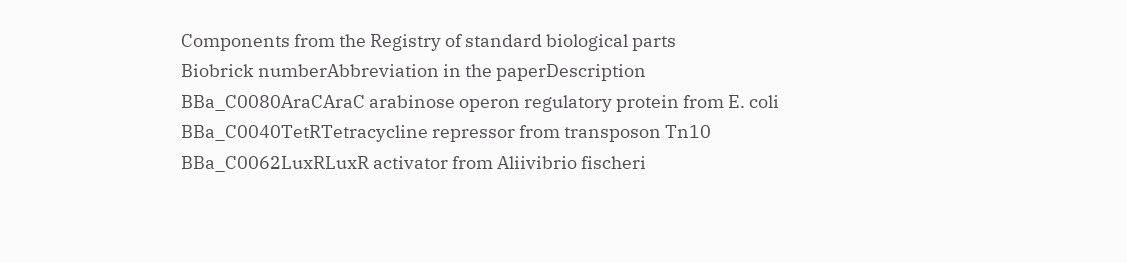Components from the Registry of standard biological parts
Biobrick numberAbbreviation in the paperDescription
BBa_C0080AraCAraC arabinose operon regulatory protein from E. coli
BBa_C0040TetRTetracycline repressor from transposon Tn10
BBa_C0062LuxRLuxR activator from Aliivibrio fischeri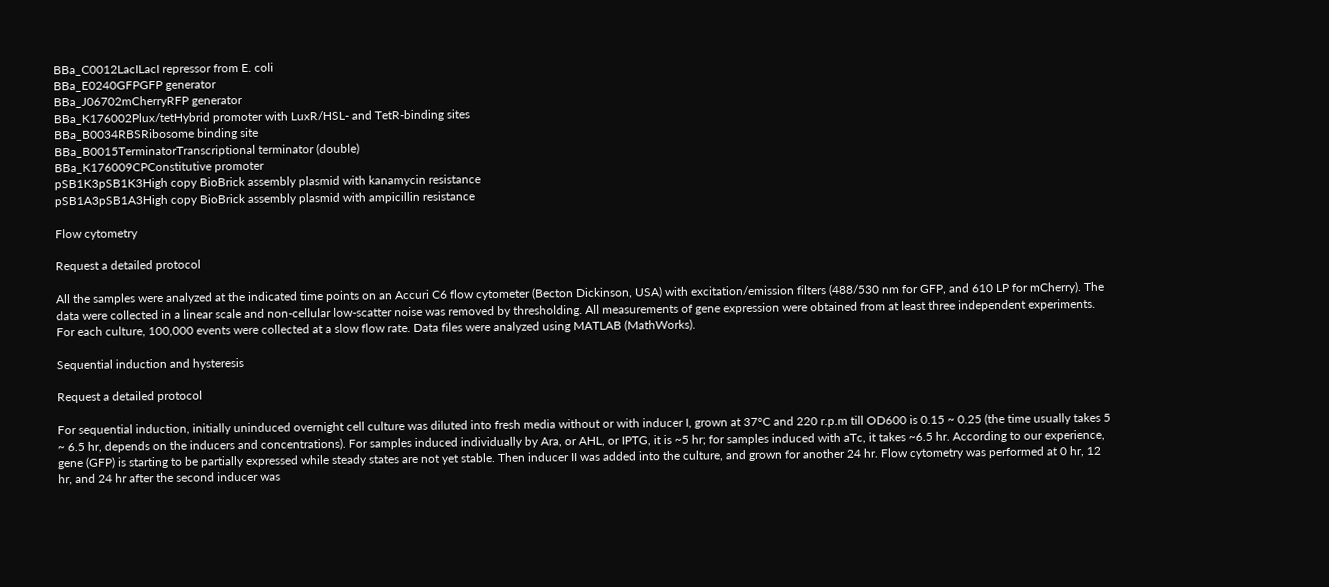BBa_C0012LacILacI repressor from E. coli
BBa_E0240GFPGFP generator
BBa_J06702mCherryRFP generator
BBa_K176002Plux/tetHybrid promoter with LuxR/HSL- and TetR-binding sites
BBa_B0034RBSRibosome binding site
BBa_B0015TerminatorTranscriptional terminator (double)
BBa_K176009CPConstitutive promoter
pSB1K3pSB1K3High copy BioBrick assembly plasmid with kanamycin resistance
pSB1A3pSB1A3High copy BioBrick assembly plasmid with ampicillin resistance

Flow cytometry

Request a detailed protocol

All the samples were analyzed at the indicated time points on an Accuri C6 flow cytometer (Becton Dickinson, USA) with excitation/emission filters (488/530 nm for GFP, and 610 LP for mCherry). The data were collected in a linear scale and non-cellular low-scatter noise was removed by thresholding. All measurements of gene expression were obtained from at least three independent experiments. For each culture, 100,000 events were collected at a slow flow rate. Data files were analyzed using MATLAB (MathWorks).

Sequential induction and hysteresis

Request a detailed protocol

For sequential induction, initially uninduced overnight cell culture was diluted into fresh media without or with inducer I, grown at 37°C and 220 r.p.m till OD600 is 0.15 ~ 0.25 (the time usually takes 5 ~ 6.5 hr, depends on the inducers and concentrations). For samples induced individually by Ara, or AHL, or IPTG, it is ~5 hr; for samples induced with aTc, it takes ~6.5 hr. According to our experience, gene (GFP) is starting to be partially expressed while steady states are not yet stable. Then inducer II was added into the culture, and grown for another 24 hr. Flow cytometry was performed at 0 hr, 12 hr, and 24 hr after the second inducer was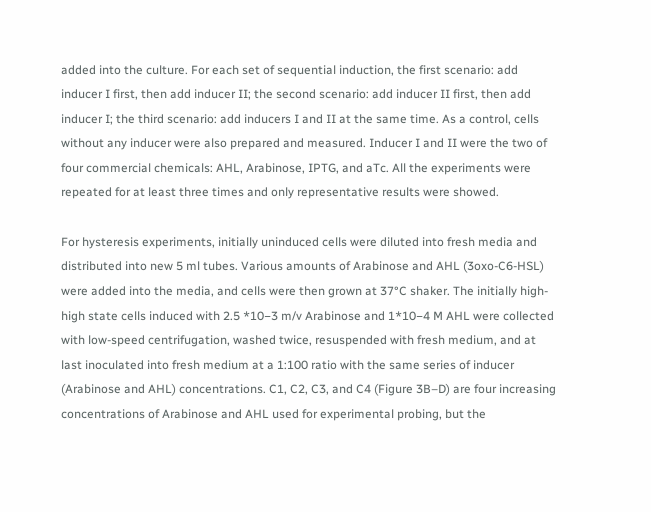added into the culture. For each set of sequential induction, the first scenario: add inducer I first, then add inducer II; the second scenario: add inducer II first, then add inducer I; the third scenario: add inducers I and II at the same time. As a control, cells without any inducer were also prepared and measured. Inducer I and II were the two of four commercial chemicals: AHL, Arabinose, IPTG, and aTc. All the experiments were repeated for at least three times and only representative results were showed.

For hysteresis experiments, initially uninduced cells were diluted into fresh media and distributed into new 5 ml tubes. Various amounts of Arabinose and AHL (3oxo-C6-HSL) were added into the media, and cells were then grown at 37°C shaker. The initially high-high state cells induced with 2.5 *10−3 m/v Arabinose and 1*10−4 M AHL were collected with low-speed centrifugation, washed twice, resuspended with fresh medium, and at last inoculated into fresh medium at a 1:100 ratio with the same series of inducer (Arabinose and AHL) concentrations. C1, C2, C3, and C4 (Figure 3B–D) are four increasing concentrations of Arabinose and AHL used for experimental probing, but the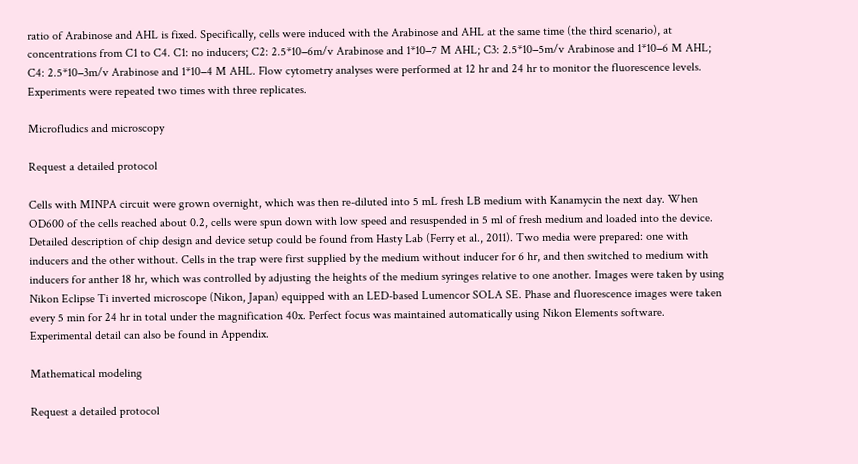ratio of Arabinose and AHL is fixed. Specifically, cells were induced with the Arabinose and AHL at the same time (the third scenario), at concentrations from C1 to C4. C1: no inducers; C2: 2.5*10−6m/v Arabinose and 1*10−7 M AHL; C3: 2.5*10−5m/v Arabinose and 1*10−6 M AHL; C4: 2.5*10−3m/v Arabinose and 1*10−4 M AHL. Flow cytometry analyses were performed at 12 hr and 24 hr to monitor the fluorescence levels. Experiments were repeated two times with three replicates.

Microfludics and microscopy

Request a detailed protocol

Cells with MINPA circuit were grown overnight, which was then re-diluted into 5 mL fresh LB medium with Kanamycin the next day. When OD600 of the cells reached about 0.2, cells were spun down with low speed and resuspended in 5 ml of fresh medium and loaded into the device. Detailed description of chip design and device setup could be found from Hasty Lab (Ferry et al., 2011). Two media were prepared: one with inducers and the other without. Cells in the trap were first supplied by the medium without inducer for 6 hr, and then switched to medium with inducers for anther 18 hr, which was controlled by adjusting the heights of the medium syringes relative to one another. Images were taken by using Nikon Eclipse Ti inverted microscope (Nikon, Japan) equipped with an LED-based Lumencor SOLA SE. Phase and fluorescence images were taken every 5 min for 24 hr in total under the magnification 40x. Perfect focus was maintained automatically using Nikon Elements software. Experimental detail can also be found in Appendix.

Mathematical modeling

Request a detailed protocol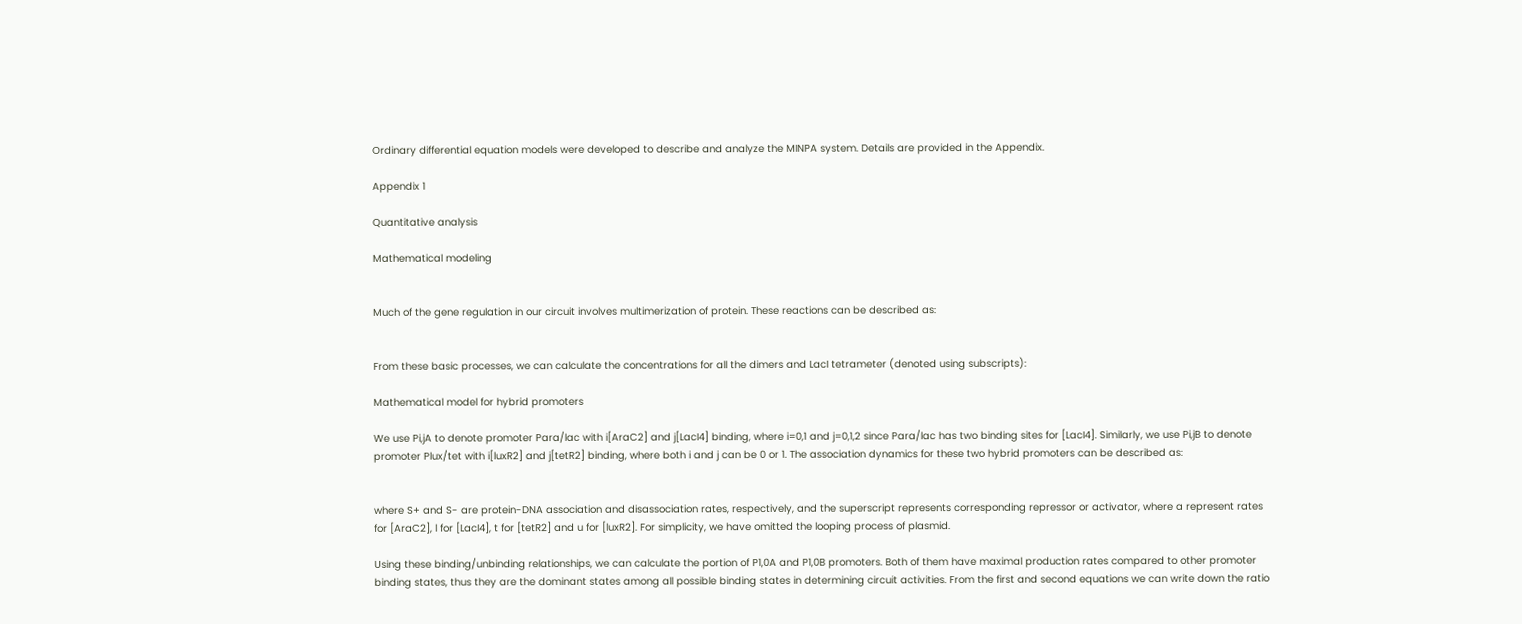Ordinary differential equation models were developed to describe and analyze the MINPA system. Details are provided in the Appendix.

Appendix 1

Quantitative analysis

Mathematical modeling


Much of the gene regulation in our circuit involves multimerization of protein. These reactions can be described as:


From these basic processes, we can calculate the concentrations for all the dimers and LacI tetrameter (denoted using subscripts):

Mathematical model for hybrid promoters

We use Pi,jA to denote promoter Para/lac with i[AraC2] and j[LacI4] binding, where i=0,1 and j=0,1,2 since Para/lac has two binding sites for [LacI4]. Similarly, we use Pi,jB to denote promoter Plux/tet with i[luxR2] and j[tetR2] binding, where both i and j can be 0 or 1. The association dynamics for these two hybrid promoters can be described as:


where S+ and S- are protein-DNA association and disassociation rates, respectively, and the superscript represents corresponding repressor or activator, where a represent rates for [AraC2], l for [LacI4], t for [tetR2] and u for [luxR2]. For simplicity, we have omitted the looping process of plasmid.

Using these binding/unbinding relationships, we can calculate the portion of P1,0A and P1,0B promoters. Both of them have maximal production rates compared to other promoter binding states, thus they are the dominant states among all possible binding states in determining circuit activities. From the first and second equations we can write down the ratio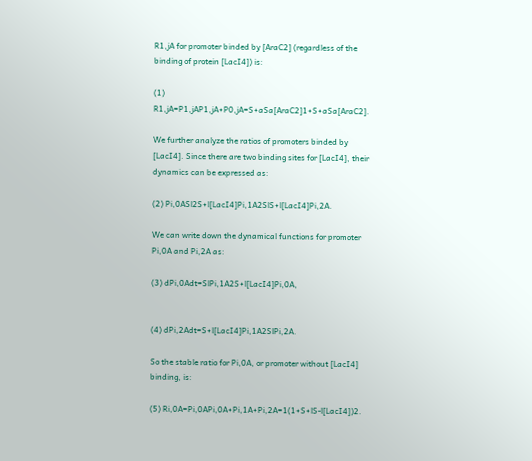R1,jA for promoter binded by [AraC2] (regardless of the binding of protein [LacI4]) is:

(1) R1,jA=P1,jAP1,jA+P0,jA=S+aSa[AraC2]1+S+aSa[AraC2].

We further analyze the ratios of promoters binded by [LacI4]. Since there are two binding sites for [LacI4], their dynamics can be expressed as:

(2) Pi,0ASl2S+l[LacI4]Pi,1A2SlS+l[LacI4]Pi,2A.

We can write down the dynamical functions for promoter Pi,0A and Pi,2A as:

(3) dPi,0Adt=SlPi,1A2S+l[LacI4]Pi,0A,


(4) dPi,2Adt=S+l[LacI4]Pi,1A2SlPi,2A.

So the stable ratio for Pi,0A, or promoter without [LacI4] binding, is:

(5) Ri,0A=Pi,0APi,0A+Pi,1A+Pi,2A=1(1+S+lS-l[LacI4])2.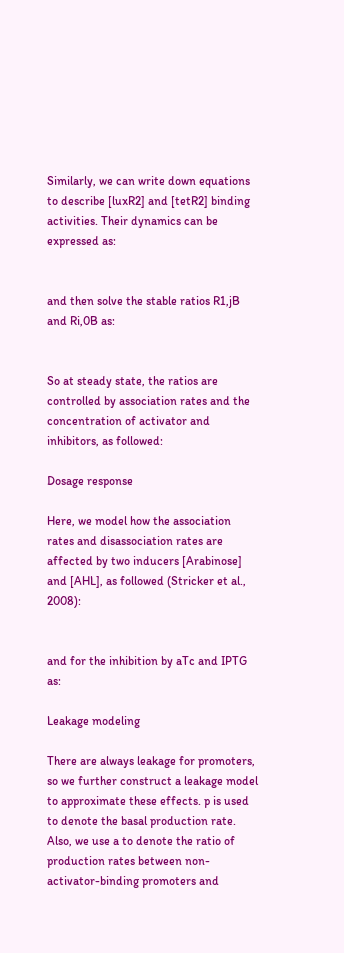Similarly, we can write down equations to describe [luxR2] and [tetR2] binding activities. Their dynamics can be expressed as:


and then solve the stable ratios R1,jB and Ri,0B as:


So at steady state, the ratios are controlled by association rates and the concentration of activator and inhibitors, as followed:

Dosage response

Here, we model how the association rates and disassociation rates are affected by two inducers [Arabinose] and [AHL], as followed (Stricker et al., 2008):


and for the inhibition by aTc and IPTG as:

Leakage modeling

There are always leakage for promoters, so we further construct a leakage model to approximate these effects. p is used to denote the basal production rate. Also, we use a to denote the ratio of production rates between non-activator-binding promoters and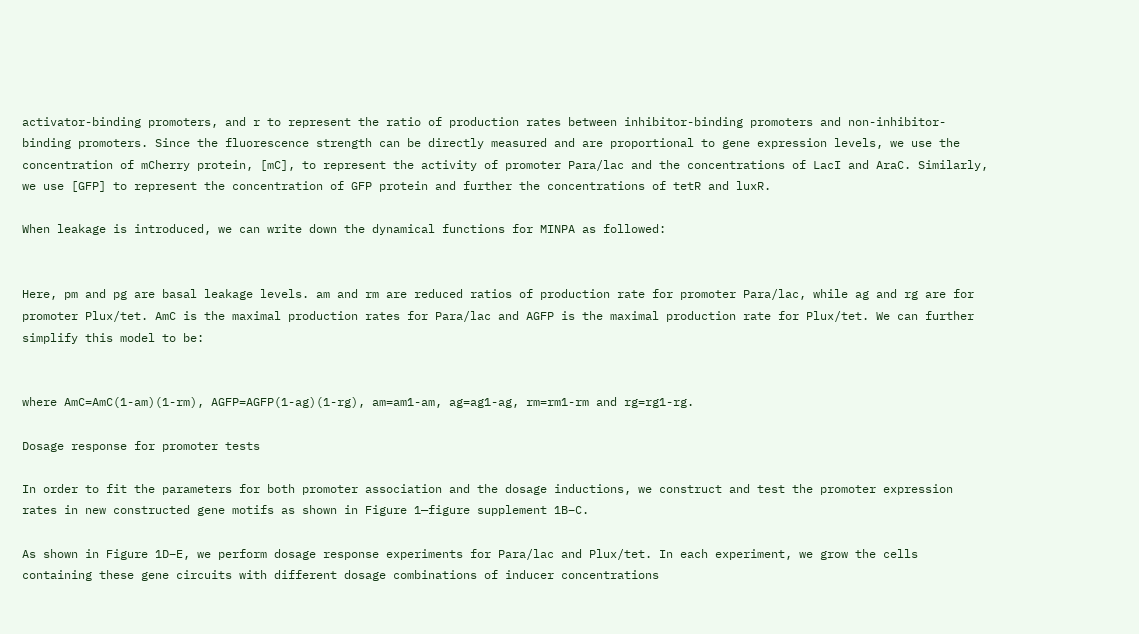activator-binding promoters, and r to represent the ratio of production rates between inhibitor-binding promoters and non-inhibitor-binding promoters. Since the fluorescence strength can be directly measured and are proportional to gene expression levels, we use the concentration of mCherry protein, [mC], to represent the activity of promoter Para/lac and the concentrations of LacI and AraC. Similarly, we use [GFP] to represent the concentration of GFP protein and further the concentrations of tetR and luxR.

When leakage is introduced, we can write down the dynamical functions for MINPA as followed:


Here, pm and pg are basal leakage levels. am and rm are reduced ratios of production rate for promoter Para/lac, while ag and rg are for promoter Plux/tet. AmC is the maximal production rates for Para/lac and AGFP is the maximal production rate for Plux/tet. We can further simplify this model to be:


where AmC=AmC(1-am)(1-rm), AGFP=AGFP(1-ag)(1-rg), am=am1-am, ag=ag1-ag, rm=rm1-rm and rg=rg1-rg.

Dosage response for promoter tests

In order to fit the parameters for both promoter association and the dosage inductions, we construct and test the promoter expression rates in new constructed gene motifs as shown in Figure 1—figure supplement 1B–C.

As shown in Figure 1D–E, we perform dosage response experiments for Para/lac and Plux/tet. In each experiment, we grow the cells containing these gene circuits with different dosage combinations of inducer concentrations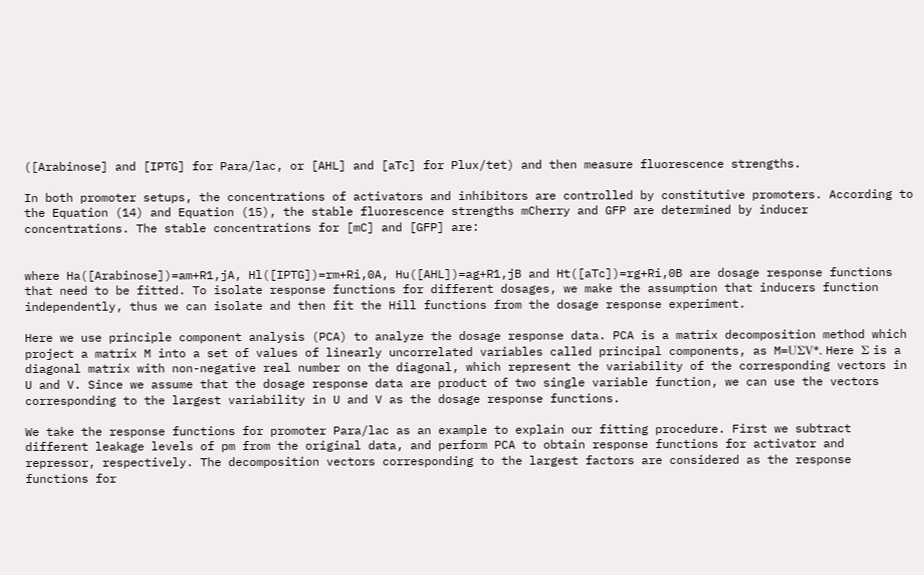([Arabinose] and [IPTG] for Para/lac, or [AHL] and [aTc] for Plux/tet) and then measure fluorescence strengths.

In both promoter setups, the concentrations of activators and inhibitors are controlled by constitutive promoters. According to the Equation (14) and Equation (15), the stable fluorescence strengths mCherry and GFP are determined by inducer concentrations. The stable concentrations for [mC] and [GFP] are:


where Ha([Arabinose])=am+R1,jA, Hl([IPTG])=rm+Ri,0A, Hu([AHL])=ag+R1,jB and Ht([aTc])=rg+Ri,0B are dosage response functions that need to be fitted. To isolate response functions for different dosages, we make the assumption that inducers function independently, thus we can isolate and then fit the Hill functions from the dosage response experiment.

Here we use principle component analysis (PCA) to analyze the dosage response data. PCA is a matrix decomposition method which project a matrix M into a set of values of linearly uncorrelated variables called principal components, as M=UΣV*. Here Σ is a diagonal matrix with non-negative real number on the diagonal, which represent the variability of the corresponding vectors in U and V. Since we assume that the dosage response data are product of two single variable function, we can use the vectors corresponding to the largest variability in U and V as the dosage response functions.

We take the response functions for promoter Para/lac as an example to explain our fitting procedure. First we subtract different leakage levels of pm from the original data, and perform PCA to obtain response functions for activator and repressor, respectively. The decomposition vectors corresponding to the largest factors are considered as the response functions for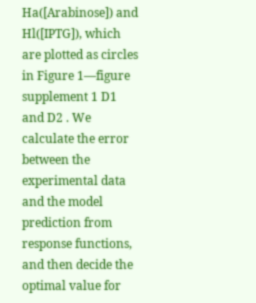Ha([Arabinose]) and Hl([IPTG]), which are plotted as circles in Figure 1—figure supplement 1 D1 and D2 . We calculate the error between the experimental data and the model prediction from response functions, and then decide the optimal value for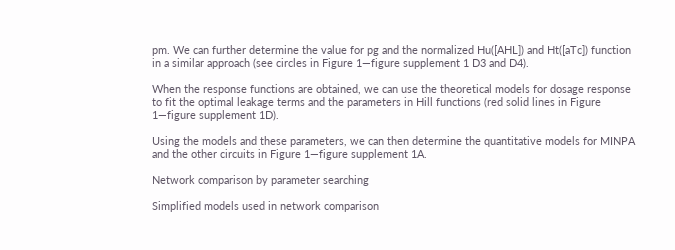pm. We can further determine the value for pg and the normalized Hu([AHL]) and Ht([aTc]) function in a similar approach (see circles in Figure 1—figure supplement 1 D3 and D4).

When the response functions are obtained, we can use the theoretical models for dosage response to fit the optimal leakage terms and the parameters in Hill functions (red solid lines in Figure 1—figure supplement 1D).

Using the models and these parameters, we can then determine the quantitative models for MINPA and the other circuits in Figure 1—figure supplement 1A.

Network comparison by parameter searching

Simplified models used in network comparison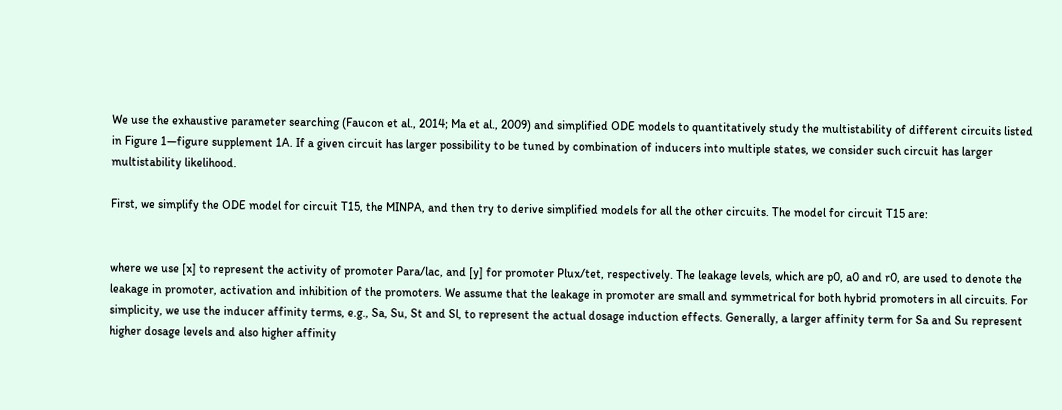We use the exhaustive parameter searching (Faucon et al., 2014; Ma et al., 2009) and simplified ODE models to quantitatively study the multistability of different circuits listed in Figure 1—figure supplement 1A. If a given circuit has larger possibility to be tuned by combination of inducers into multiple states, we consider such circuit has larger multistability likelihood.

First, we simplify the ODE model for circuit T15, the MINPA, and then try to derive simplified models for all the other circuits. The model for circuit T15 are:


where we use [x] to represent the activity of promoter Para/lac, and [y] for promoter Plux/tet, respectively. The leakage levels, which are p0, a0 and r0, are used to denote the leakage in promoter, activation and inhibition of the promoters. We assume that the leakage in promoter are small and symmetrical for both hybrid promoters in all circuits. For simplicity, we use the inducer affinity terms, e.g., Sa, Su, St and Sl, to represent the actual dosage induction effects. Generally, a larger affinity term for Sa and Su represent higher dosage levels and also higher affinity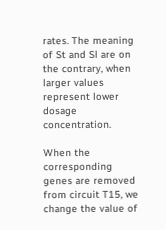rates. The meaning of St and Sl are on the contrary, when larger values represent lower dosage concentration.

When the corresponding genes are removed from circuit T15, we change the value of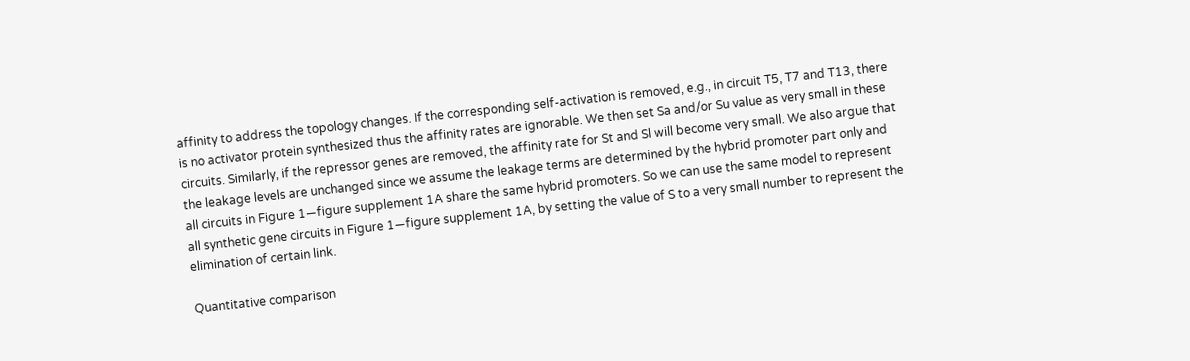affinity to address the topology changes. If the corresponding self-activation is removed, e.g., in circuit T5, T7 and T13, there is no activator protein synthesized thus the affinity rates are ignorable. We then set Sa and/or Su value as very small in these circuits. Similarly, if the repressor genes are removed, the affinity rate for St and Sl will become very small. We also argue that the leakage levels are unchanged since we assume the leakage terms are determined by the hybrid promoter part only and all circuits in Figure 1—figure supplement 1A share the same hybrid promoters. So we can use the same model to represent all synthetic gene circuits in Figure 1—figure supplement 1A, by setting the value of S to a very small number to represent the elimination of certain link.

Quantitative comparison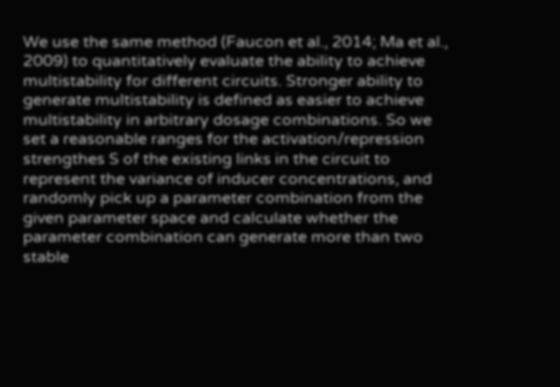We use the same method (Faucon et al., 2014; Ma et al., 2009) to quantitatively evaluate the ability to achieve multistability for different circuits. Stronger ability to generate multistability is defined as easier to achieve multistability in arbitrary dosage combinations. So we set a reasonable ranges for the activation/repression strengthes S of the existing links in the circuit to represent the variance of inducer concentrations, and randomly pick up a parameter combination from the given parameter space and calculate whether the parameter combination can generate more than two stable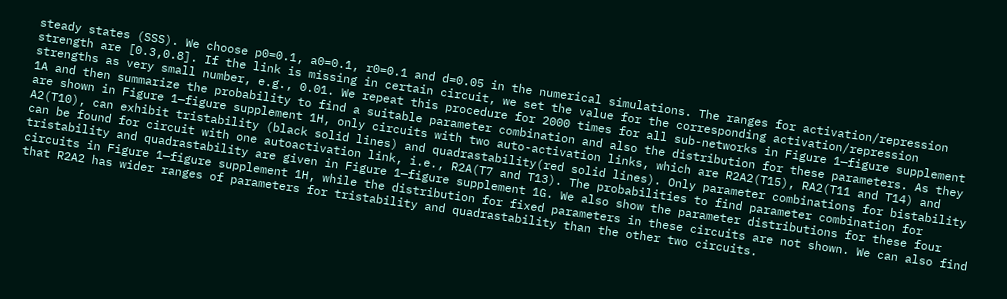steady states (SSS). We choose p0=0.1, a0=0.1, r0=0.1 and d=0.05 in the numerical simulations. The ranges for activation/repression strength are [0.3,0.8]. If the link is missing in certain circuit, we set the value for the corresponding activation/repression strengths as very small number, e.g., 0.01. We repeat this procedure for 2000 times for all sub-networks in Figure 1—figure supplement 1A and then summarize the probability to find a suitable parameter combination and also the distribution for these parameters. As they are shown in Figure 1—figure supplement 1H, only circuits with two auto-activation links, which are R2A2(T15), RA2(T11 and T14) and A2(T10), can exhibit tristability (black solid lines) and quadrastability(red solid lines). Only parameter combinations for bistability can be found for circuit with one autoactivation link, i.e., R2A(T7 and T13). The probabilities to find parameter combination for tristability and quadrastability are given in Figure 1—figure supplement 1G. We also show the parameter distributions for these four circuits in Figure 1—figure supplement 1H, while the distribution for fixed parameters in these circuits are not shown. We can also find that R2A2 has wider ranges of parameters for tristability and quadrastability than the other two circuits.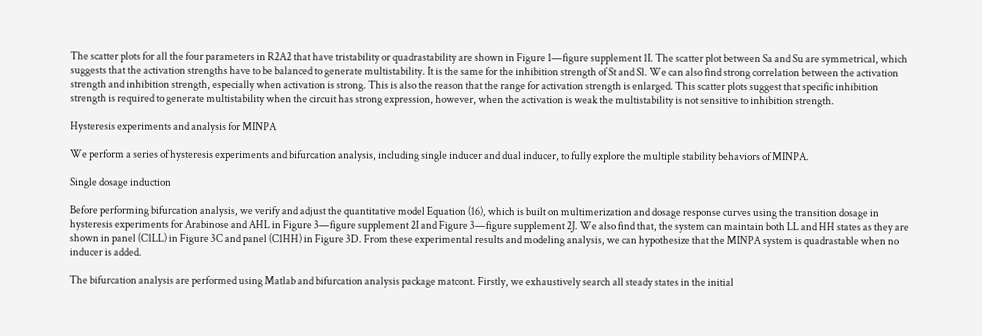The scatter plots for all the four parameters in R2A2 that have tristability or quadrastability are shown in Figure 1—figure supplement 1I. The scatter plot between Sa and Su are symmetrical, which suggests that the activation strengths have to be balanced to generate multistability. It is the same for the inhibition strength of St and Sl. We can also find strong correlation between the activation strength and inhibition strength, especially when activation is strong. This is also the reason that the range for activation strength is enlarged. This scatter plots suggest that specific inhibition strength is required to generate multistability when the circuit has strong expression, however, when the activation is weak the multistability is not sensitive to inhibition strength.

Hysteresis experiments and analysis for MINPA

We perform a series of hysteresis experiments and bifurcation analysis, including single inducer and dual inducer, to fully explore the multiple stability behaviors of MINPA.

Single dosage induction

Before performing bifurcation analysis, we verify and adjust the quantitative model Equation (16), which is built on multimerization and dosage response curves using the transition dosage in hysteresis experiments for Arabinose and AHL in Figure 3—figure supplement 2I and Figure 3—figure supplement 2J. We also find that, the system can maintain both LL and HH states as they are shown in panel (C1LL) in Figure 3C and panel (C1HH) in Figure 3D. From these experimental results and modeling analysis, we can hypothesize that the MINPA system is quadrastable when no inducer is added.

The bifurcation analysis are performed using Matlab and bifurcation analysis package matcont. Firstly, we exhaustively search all steady states in the initial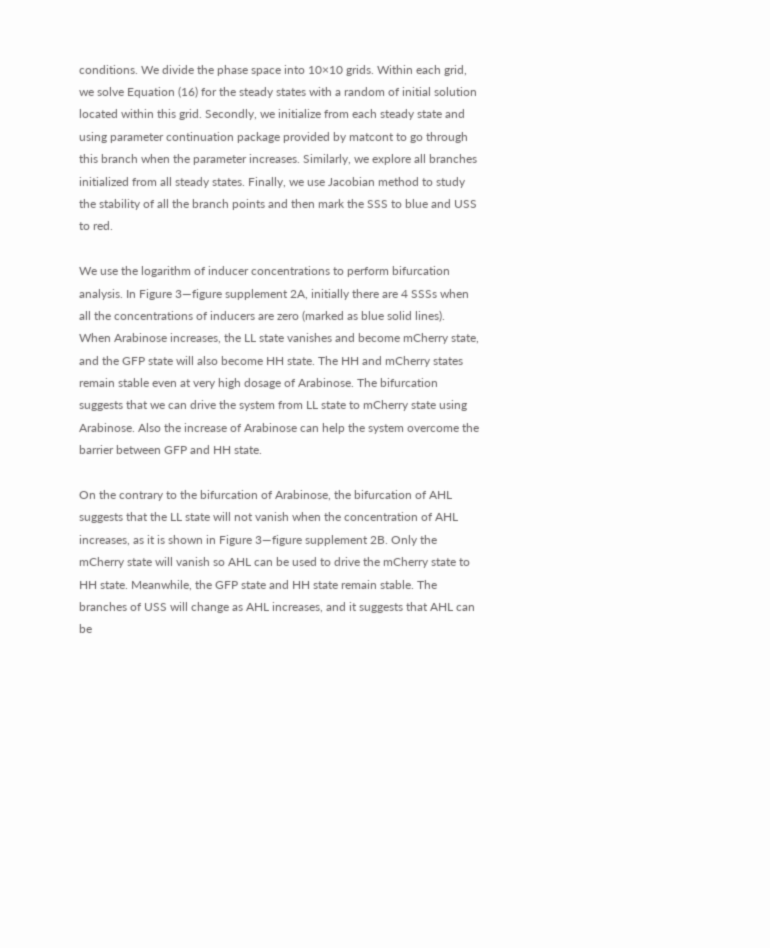conditions. We divide the phase space into 10×10 grids. Within each grid, we solve Equation (16) for the steady states with a random of initial solution located within this grid. Secondly, we initialize from each steady state and using parameter continuation package provided by matcont to go through this branch when the parameter increases. Similarly, we explore all branches initialized from all steady states. Finally, we use Jacobian method to study the stability of all the branch points and then mark the SSS to blue and USS to red.

We use the logarithm of inducer concentrations to perform bifurcation analysis. In Figure 3—figure supplement 2A, initially there are 4 SSSs when all the concentrations of inducers are zero (marked as blue solid lines). When Arabinose increases, the LL state vanishes and become mCherry state, and the GFP state will also become HH state. The HH and mCherry states remain stable even at very high dosage of Arabinose. The bifurcation suggests that we can drive the system from LL state to mCherry state using Arabinose. Also the increase of Arabinose can help the system overcome the barrier between GFP and HH state.

On the contrary to the bifurcation of Arabinose, the bifurcation of AHL suggests that the LL state will not vanish when the concentration of AHL increases, as it is shown in Figure 3—figure supplement 2B. Only the mCherry state will vanish so AHL can be used to drive the mCherry state to HH state. Meanwhile, the GFP state and HH state remain stable. The branches of USS will change as AHL increases, and it suggests that AHL can be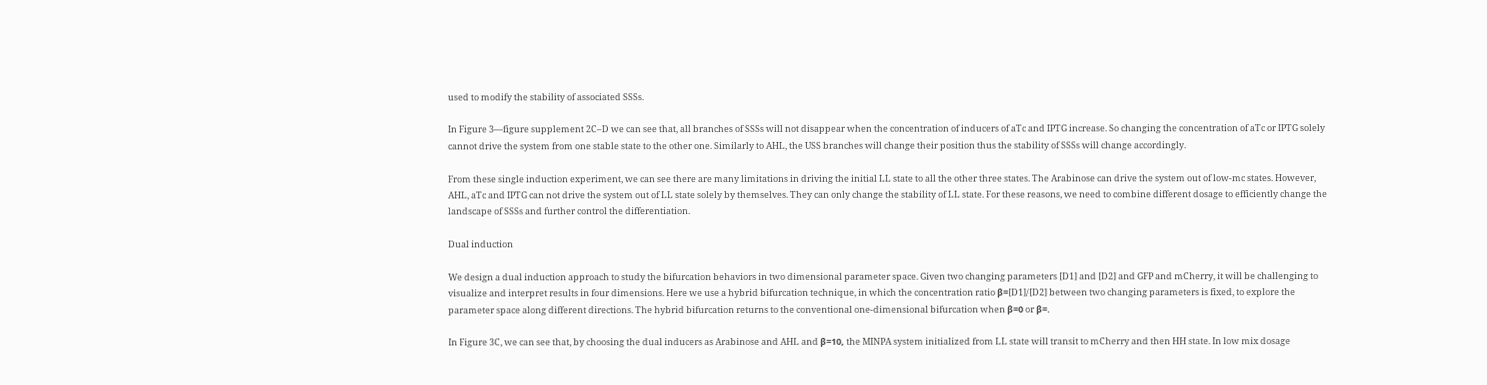used to modify the stability of associated SSSs.

In Figure 3—figure supplement 2C–D we can see that, all branches of SSSs will not disappear when the concentration of inducers of aTc and IPTG increase. So changing the concentration of aTc or IPTG solely cannot drive the system from one stable state to the other one. Similarly to AHL, the USS branches will change their position thus the stability of SSSs will change accordingly.

From these single induction experiment, we can see there are many limitations in driving the initial LL state to all the other three states. The Arabinose can drive the system out of low-mc states. However, AHL, aTc and IPTG can not drive the system out of LL state solely by themselves. They can only change the stability of LL state. For these reasons, we need to combine different dosage to efficiently change the landscape of SSSs and further control the differentiation.

Dual induction

We design a dual induction approach to study the bifurcation behaviors in two dimensional parameter space. Given two changing parameters [D1] and [D2] and GFP and mCherry, it will be challenging to visualize and interpret results in four dimensions. Here we use a hybrid bifurcation technique, in which the concentration ratio β=[D1]/[D2] between two changing parameters is fixed, to explore the parameter space along different directions. The hybrid bifurcation returns to the conventional one-dimensional bifurcation when β=0 or β=.

In Figure 3C, we can see that, by choosing the dual inducers as Arabinose and AHL and β=10, the MINPA system initialized from LL state will transit to mCherry and then HH state. In low mix dosage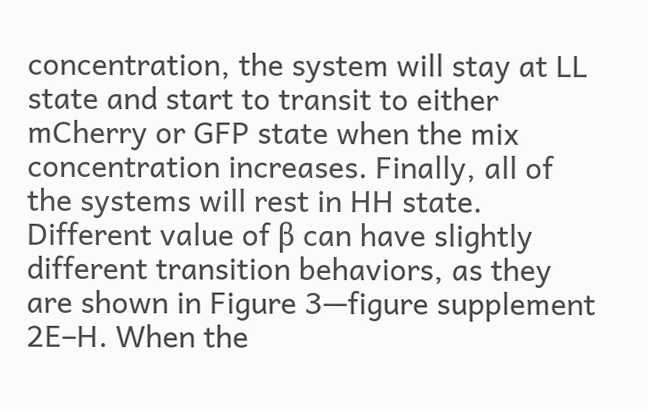concentration, the system will stay at LL state and start to transit to either mCherry or GFP state when the mix concentration increases. Finally, all of the systems will rest in HH state. Different value of β can have slightly different transition behaviors, as they are shown in Figure 3—figure supplement 2E–H. When the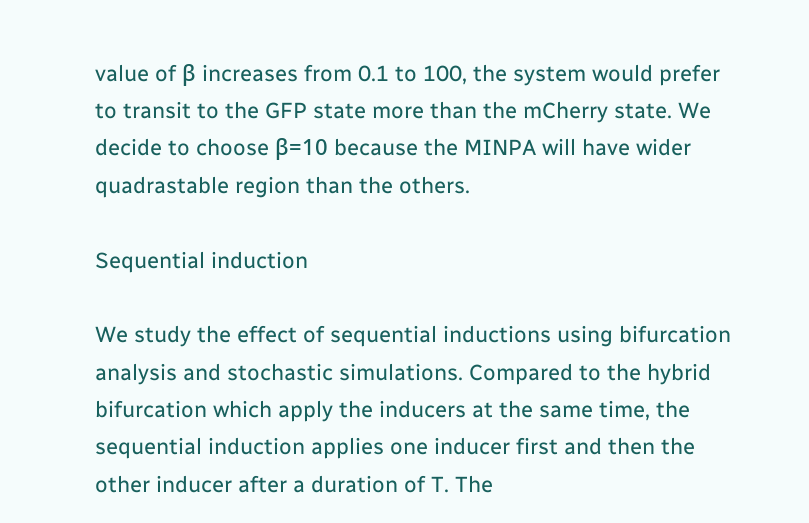value of β increases from 0.1 to 100, the system would prefer to transit to the GFP state more than the mCherry state. We decide to choose β=10 because the MINPA will have wider quadrastable region than the others.

Sequential induction

We study the effect of sequential inductions using bifurcation analysis and stochastic simulations. Compared to the hybrid bifurcation which apply the inducers at the same time, the sequential induction applies one inducer first and then the other inducer after a duration of T. The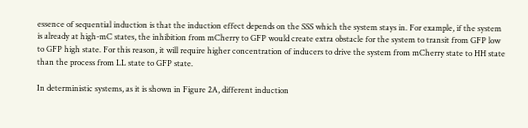essence of sequential induction is that the induction effect depends on the SSS which the system stays in. For example, if the system is already at high-mC states, the inhibition from mCherry to GFP would create extra obstacle for the system to transit from GFP low to GFP high state. For this reason, it will require higher concentration of inducers to drive the system from mCherry state to HH state than the process from LL state to GFP state.

In deterministic systems, as it is shown in Figure 2A, different induction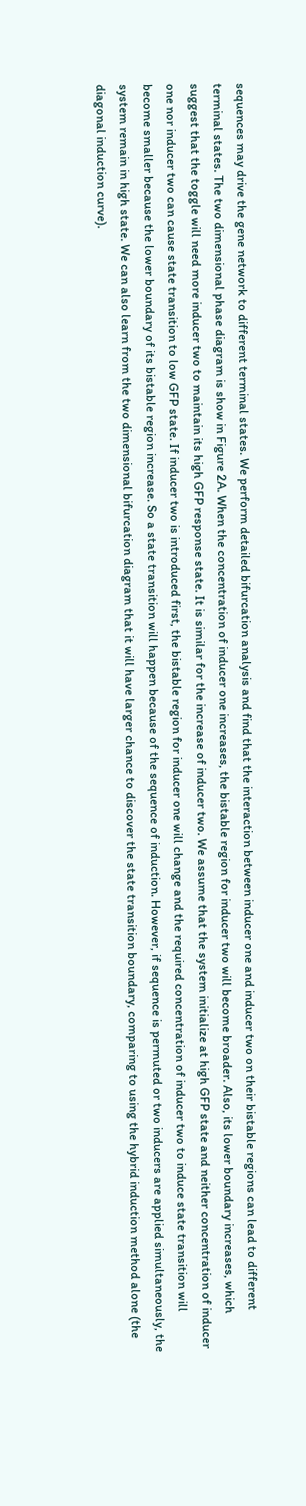sequences may drive the gene network to different terminal states. We perform detailed bifurcation analysis and find that the interaction between inducer one and inducer two on their bistable regions can lead to different terminal states. The two dimensional phase diagram is show in Figure 2A. When the concentration of inducer one increases, the bistable region for inducer two will become broader. Also, its lower boundary increases, which suggest that the toggle will need more inducer two to maintain its high GFP response state. It is similar for the increase of inducer two. We assume that the system initialize at high GFP state and neither concentration of inducer one nor inducer two can cause state transition to low GFP state. If inducer two is introduced first, the bistable region for inducer one will change and the required concentration of inducer two to induce state transition will become smaller because the lower boundary of its bistable region increase. So a state transition will happen because of the sequence of induction. However, if sequence is permuted or two inducers are applied simultaneously, the system remain in high state. We can also learn from the two dimensional bifurcation diagram that it will have larger chance to discover the state transition boundary, comparing to using the hybrid induction method alone (the diagonal induction curve).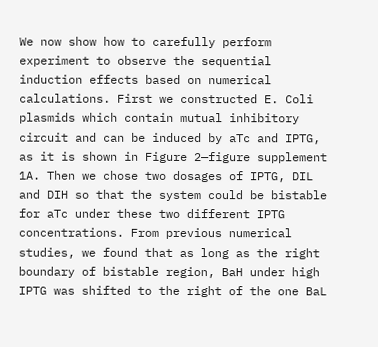We now show how to carefully perform experiment to observe the sequential induction effects based on numerical calculations. First we constructed E. Coli plasmids which contain mutual inhibitory circuit and can be induced by aTc and IPTG, as it is shown in Figure 2—figure supplement 1A. Then we chose two dosages of IPTG, DIL and DIH so that the system could be bistable for aTc under these two different IPTG concentrations. From previous numerical studies, we found that as long as the right boundary of bistable region, BaH under high IPTG was shifted to the right of the one BaL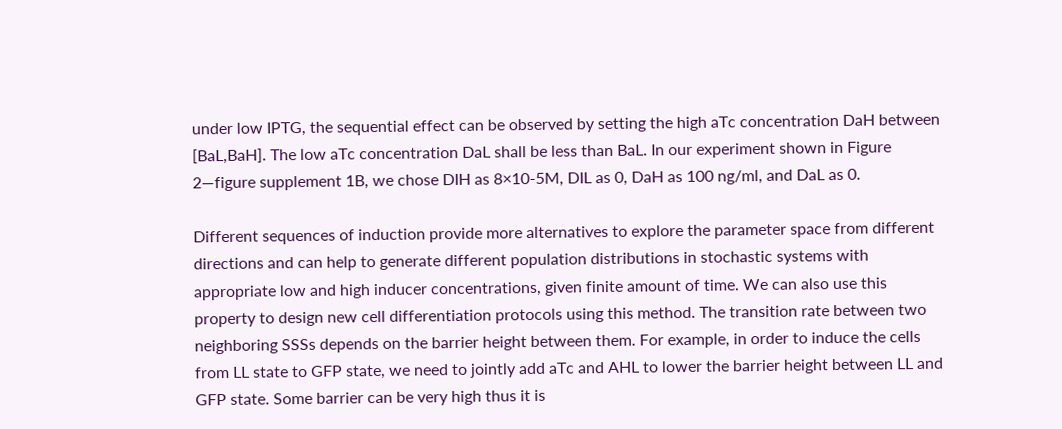under low IPTG, the sequential effect can be observed by setting the high aTc concentration DaH between [BaL,BaH]. The low aTc concentration DaL shall be less than BaL. In our experiment shown in Figure 2—figure supplement 1B, we chose DIH as 8×10-5M, DIL as 0, DaH as 100 ng/ml, and DaL as 0.

Different sequences of induction provide more alternatives to explore the parameter space from different directions and can help to generate different population distributions in stochastic systems with appropriate low and high inducer concentrations, given finite amount of time. We can also use this property to design new cell differentiation protocols using this method. The transition rate between two neighboring SSSs depends on the barrier height between them. For example, in order to induce the cells from LL state to GFP state, we need to jointly add aTc and AHL to lower the barrier height between LL and GFP state. Some barrier can be very high thus it is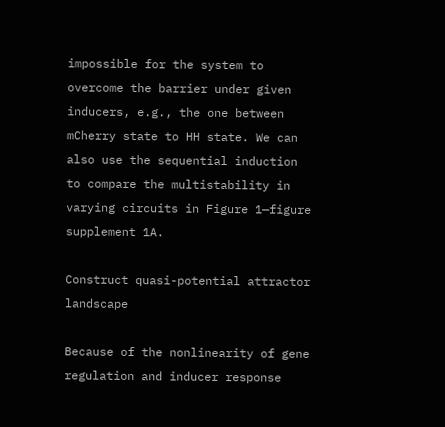impossible for the system to overcome the barrier under given inducers, e.g., the one between mCherry state to HH state. We can also use the sequential induction to compare the multistability in varying circuits in Figure 1—figure supplement 1A.

Construct quasi-potential attractor landscape

Because of the nonlinearity of gene regulation and inducer response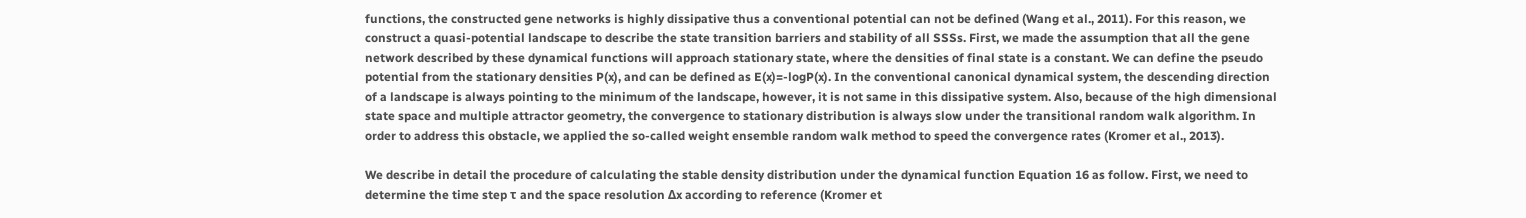functions, the constructed gene networks is highly dissipative thus a conventional potential can not be defined (Wang et al., 2011). For this reason, we construct a quasi-potential landscape to describe the state transition barriers and stability of all SSSs. First, we made the assumption that all the gene network described by these dynamical functions will approach stationary state, where the densities of final state is a constant. We can define the pseudo potential from the stationary densities P(x), and can be defined as E(x)=-logP(x). In the conventional canonical dynamical system, the descending direction of a landscape is always pointing to the minimum of the landscape, however, it is not same in this dissipative system. Also, because of the high dimensional state space and multiple attractor geometry, the convergence to stationary distribution is always slow under the transitional random walk algorithm. In order to address this obstacle, we applied the so-called weight ensemble random walk method to speed the convergence rates (Kromer et al., 2013).

We describe in detail the procedure of calculating the stable density distribution under the dynamical function Equation 16 as follow. First, we need to determine the time step τ and the space resolution Δx according to reference (Kromer et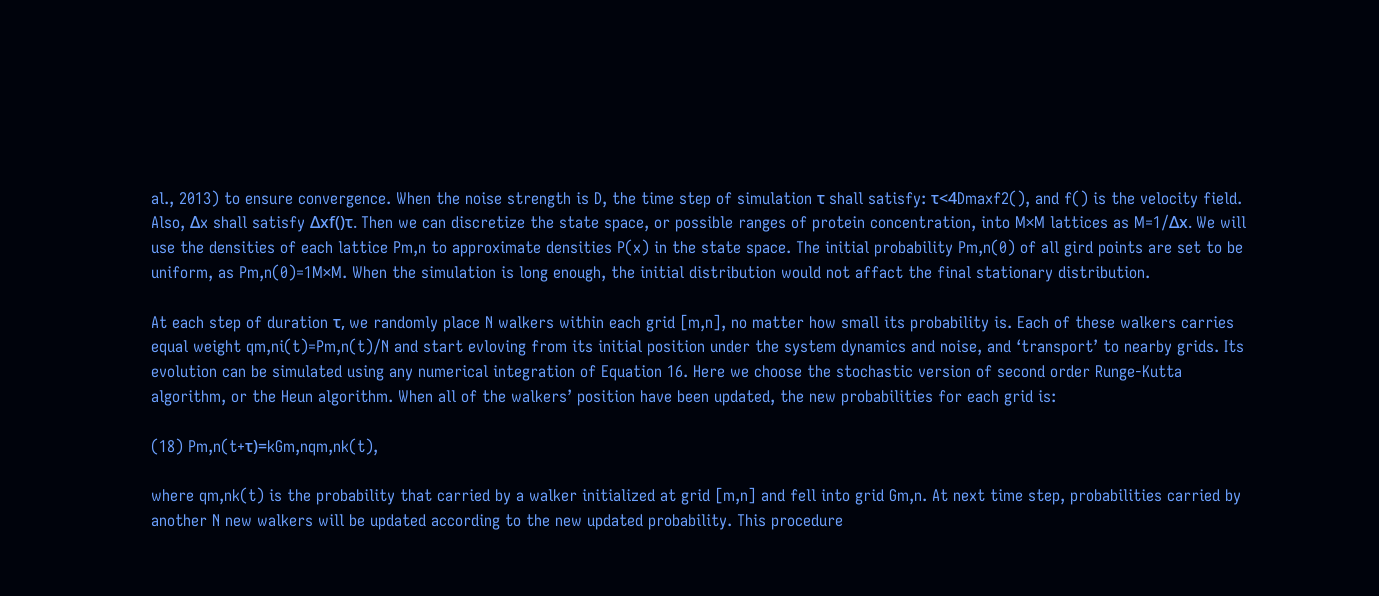al., 2013) to ensure convergence. When the noise strength is D, the time step of simulation τ shall satisfy: τ<4Dmaxf2(), and f() is the velocity field. Also, Δx shall satisfy Δxf()τ. Then we can discretize the state space, or possible ranges of protein concentration, into M×M lattices as M=1/Δx. We will use the densities of each lattice Pm,n to approximate densities P(x) in the state space. The initial probability Pm,n(0) of all gird points are set to be uniform, as Pm,n(0)=1M×M. When the simulation is long enough, the initial distribution would not affact the final stationary distribution.

At each step of duration τ, we randomly place N walkers within each grid [m,n], no matter how small its probability is. Each of these walkers carries equal weight qm,ni(t)=Pm,n(t)/N and start evloving from its initial position under the system dynamics and noise, and ‘transport’ to nearby grids. Its evolution can be simulated using any numerical integration of Equation 16. Here we choose the stochastic version of second order Runge-Kutta algorithm, or the Heun algorithm. When all of the walkers’ position have been updated, the new probabilities for each grid is:

(18) Pm,n(t+τ)=kGm,nqm,nk(t),

where qm,nk(t) is the probability that carried by a walker initialized at grid [m,n] and fell into grid Gm,n. At next time step, probabilities carried by another N new walkers will be updated according to the new updated probability. This procedure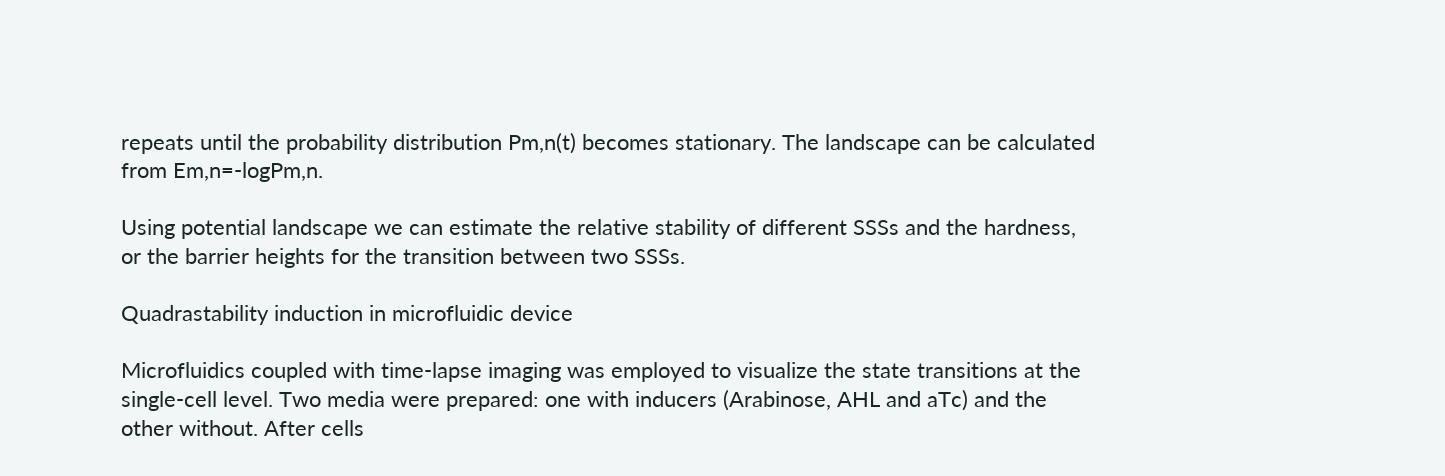repeats until the probability distribution Pm,n(t) becomes stationary. The landscape can be calculated from Em,n=-logPm,n.

Using potential landscape we can estimate the relative stability of different SSSs and the hardness, or the barrier heights for the transition between two SSSs.

Quadrastability induction in microfluidic device

Microfluidics coupled with time-lapse imaging was employed to visualize the state transitions at the single-cell level. Two media were prepared: one with inducers (Arabinose, AHL and aTc) and the other without. After cells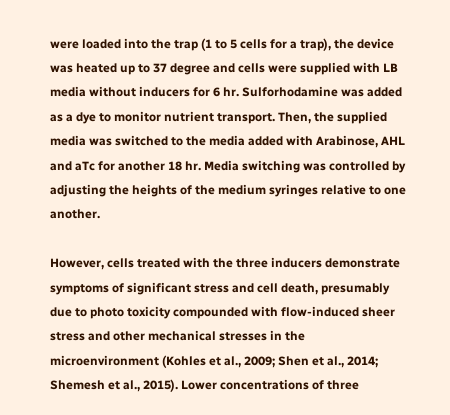were loaded into the trap (1 to 5 cells for a trap), the device was heated up to 37 degree and cells were supplied with LB media without inducers for 6 hr. Sulforhodamine was added as a dye to monitor nutrient transport. Then, the supplied media was switched to the media added with Arabinose, AHL and aTc for another 18 hr. Media switching was controlled by adjusting the heights of the medium syringes relative to one another.

However, cells treated with the three inducers demonstrate symptoms of significant stress and cell death, presumably due to photo toxicity compounded with flow-induced sheer stress and other mechanical stresses in the microenvironment (Kohles et al., 2009; Shen et al., 2014; Shemesh et al., 2015). Lower concentrations of three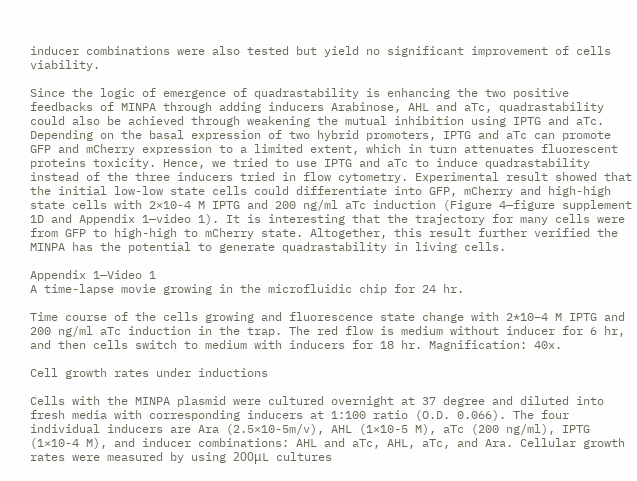inducer combinations were also tested but yield no significant improvement of cells viability.

Since the logic of emergence of quadrastability is enhancing the two positive feedbacks of MINPA through adding inducers Arabinose, AHL and aTc, quadrastability could also be achieved through weakening the mutual inhibition using IPTG and aTc. Depending on the basal expression of two hybrid promoters, IPTG and aTc can promote GFP and mCherry expression to a limited extent, which in turn attenuates fluorescent proteins toxicity. Hence, we tried to use IPTG and aTc to induce quadrastability instead of the three inducers tried in flow cytometry. Experimental result showed that the initial low-low state cells could differentiate into GFP, mCherry and high-high state cells with 2×10-4 M IPTG and 200 ng/ml aTc induction (Figure 4—figure supplement 1D and Appendix 1—video 1). It is interesting that the trajectory for many cells were from GFP to high-high to mCherry state. Altogether, this result further verified the MINPA has the potential to generate quadrastability in living cells.

Appendix 1—Video 1
A time-lapse movie growing in the microfluidic chip for 24 hr.

Time course of the cells growing and fluorescence state change with 2*10−4 M IPTG and 200 ng/ml aTc induction in the trap. The red flow is medium without inducer for 6 hr, and then cells switch to medium with inducers for 18 hr. Magnification: 40x.

Cell growth rates under inductions

Cells with the MINPA plasmid were cultured overnight at 37 degree and diluted into fresh media with corresponding inducers at 1:100 ratio (O.D. 0.066). The four individual inducers are Ara (2.5×10-5m/v), AHL (1×10-5 M), aTc (200 ng/ml), IPTG (1×10-4 M), and inducer combinations: AHL and aTc, AHL, aTc, and Ara. Cellular growth rates were measured by using 200μL cultures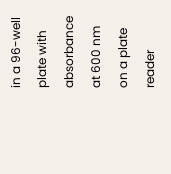in a 96-well plate with absorbance at 600 nm on a plate reader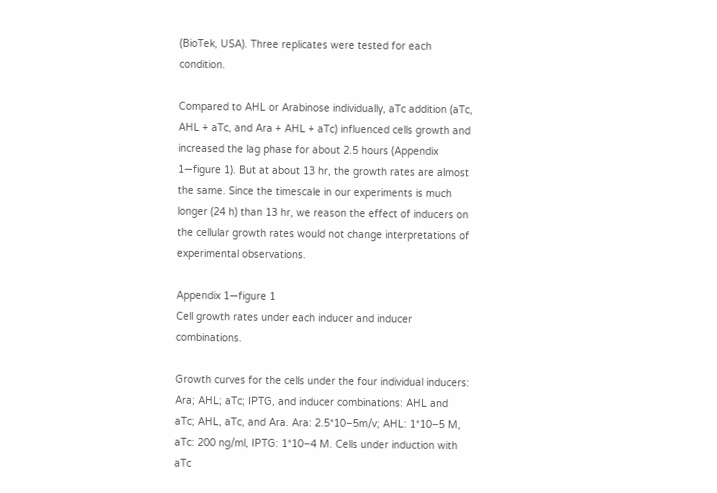(BioTek, USA). Three replicates were tested for each condition.

Compared to AHL or Arabinose individually, aTc addition (aTc, AHL + aTc, and Ara + AHL + aTc) influenced cells growth and increased the lag phase for about 2.5 hours (Appendix 1—figure 1). But at about 13 hr, the growth rates are almost the same. Since the timescale in our experiments is much longer (24 h) than 13 hr, we reason the effect of inducers on the cellular growth rates would not change interpretations of experimental observations.

Appendix 1—figure 1
Cell growth rates under each inducer and inducer combinations.

Growth curves for the cells under the four individual inducers: Ara; AHL; aTc; IPTG, and inducer combinations: AHL and aTc; AHL, aTc, and Ara. Ara: 2.5*10−5m/v; AHL: 1*10−5 M, aTc: 200 ng/ml, IPTG: 1*10−4 M. Cells under induction with aTc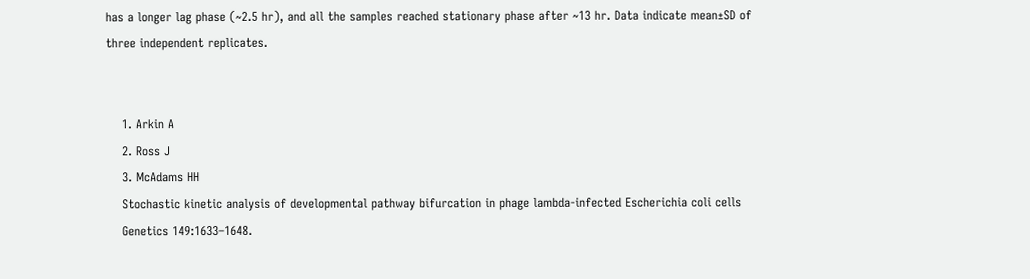has a longer lag phase (~2.5 hr), and all the samples reached stationary phase after ~13 hr. Data indicate mean±SD of three independent replicates.


    1. Arkin A
    2. Ross J
    3. McAdams HH
    Stochastic kinetic analysis of developmental pathway bifurcation in phage lambda-infected Escherichia coli cells
    Genetics 149:1633–1648.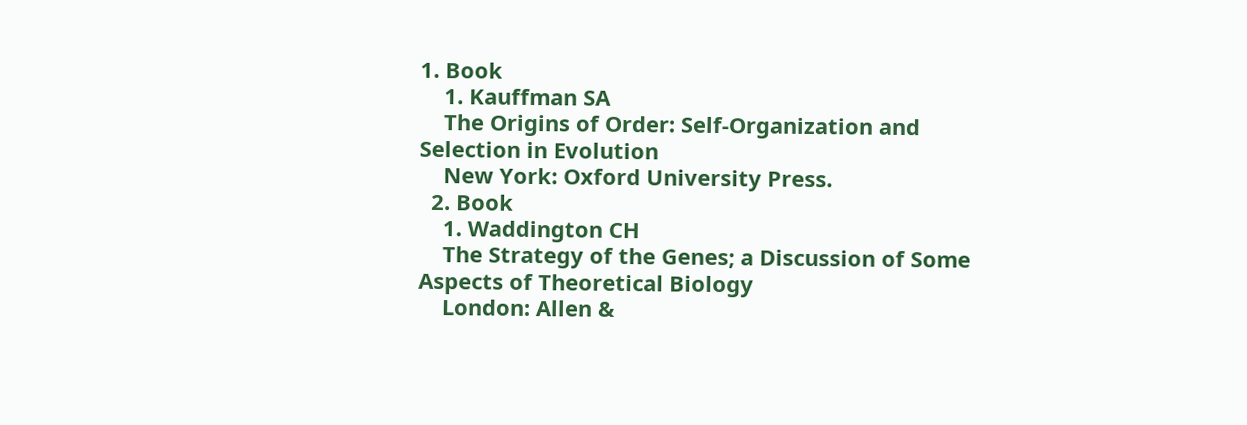1. Book
    1. Kauffman SA
    The Origins of Order: Self-Organization and Selection in Evolution
    New York: Oxford University Press.
  2. Book
    1. Waddington CH
    The Strategy of the Genes; a Discussion of Some Aspects of Theoretical Biology
    London: Allen &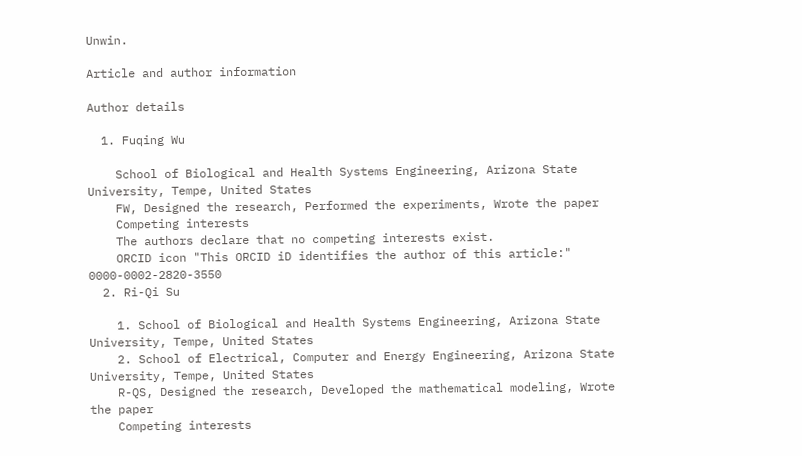Unwin.

Article and author information

Author details

  1. Fuqing Wu

    School of Biological and Health Systems Engineering, Arizona State University, Tempe, United States
    FW, Designed the research, Performed the experiments, Wrote the paper
    Competing interests
    The authors declare that no competing interests exist.
    ORCID icon "This ORCID iD identifies the author of this article:" 0000-0002-2820-3550
  2. Ri-Qi Su

    1. School of Biological and Health Systems Engineering, Arizona State University, Tempe, United States
    2. School of Electrical, Computer and Energy Engineering, Arizona State University, Tempe, United States
    R-QS, Designed the research, Developed the mathematical modeling, Wrote the paper
    Competing interests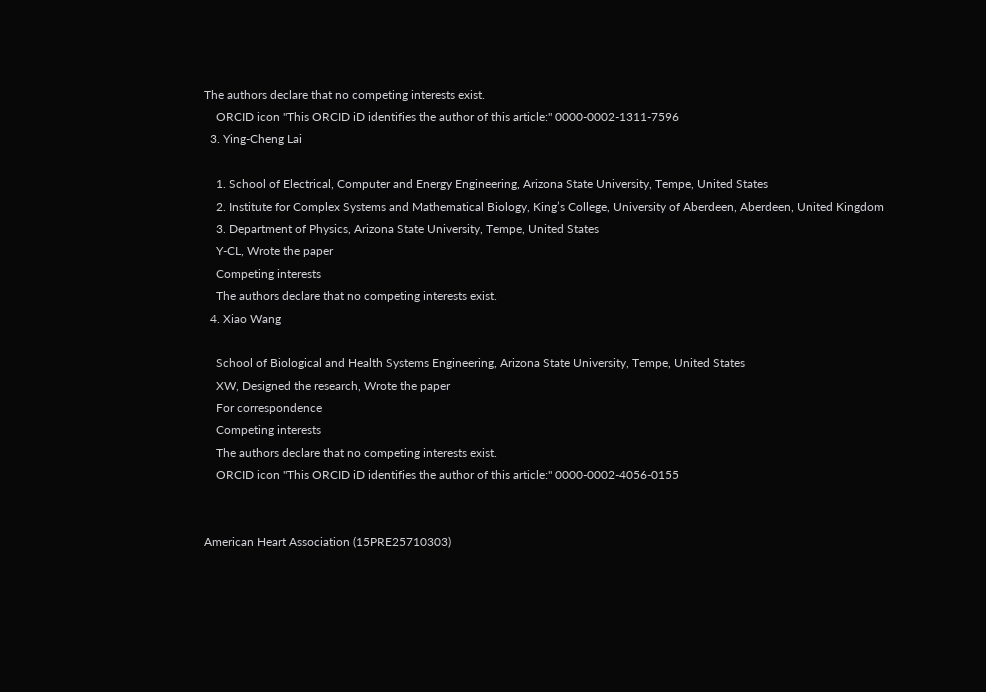The authors declare that no competing interests exist.
    ORCID icon "This ORCID iD identifies the author of this article:" 0000-0002-1311-7596
  3. Ying-Cheng Lai

    1. School of Electrical, Computer and Energy Engineering, Arizona State University, Tempe, United States
    2. Institute for Complex Systems and Mathematical Biology, King’s College, University of Aberdeen, Aberdeen, United Kingdom
    3. Department of Physics, Arizona State University, Tempe, United States
    Y-CL, Wrote the paper
    Competing interests
    The authors declare that no competing interests exist.
  4. Xiao Wang

    School of Biological and Health Systems Engineering, Arizona State University, Tempe, United States
    XW, Designed the research, Wrote the paper
    For correspondence
    Competing interests
    The authors declare that no competing interests exist.
    ORCID icon "This ORCID iD identifies the author of this article:" 0000-0002-4056-0155


American Heart Association (15PRE25710303)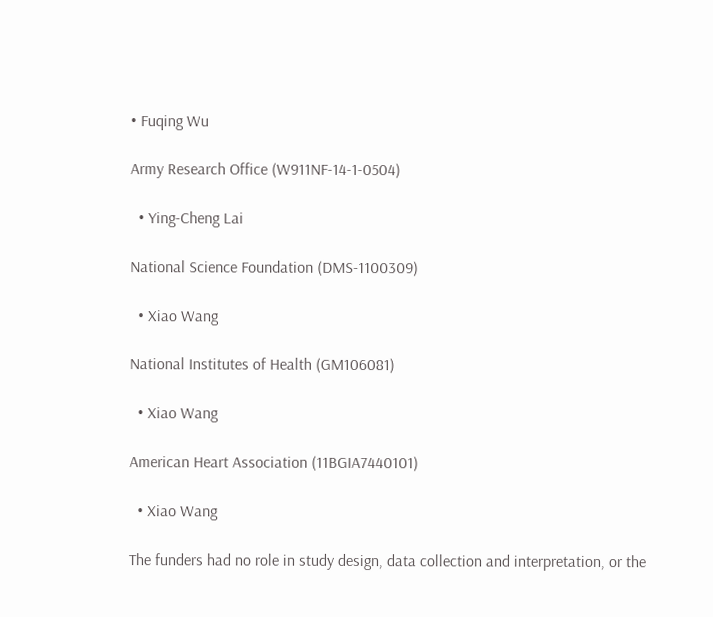• Fuqing Wu

Army Research Office (W911NF-14-1-0504)

  • Ying-Cheng Lai

National Science Foundation (DMS-1100309)

  • Xiao Wang

National Institutes of Health (GM106081)

  • Xiao Wang

American Heart Association (11BGIA7440101)

  • Xiao Wang

The funders had no role in study design, data collection and interpretation, or the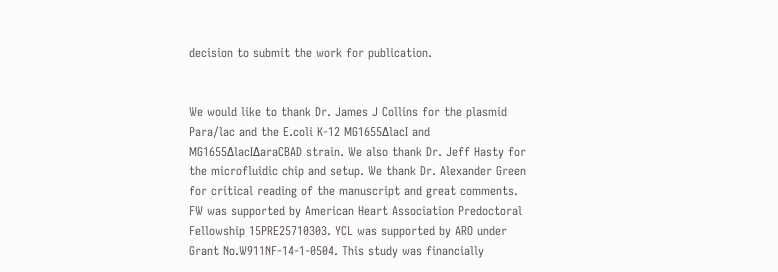decision to submit the work for publication.


We would like to thank Dr. James J Collins for the plasmid Para/lac and the E.coli K-12 MG1655ΔlacI and MG1655ΔlacIΔaraCBAD strain. We also thank Dr. Jeff Hasty for the microfluidic chip and setup. We thank Dr. Alexander Green for critical reading of the manuscript and great comments. FW was supported by American Heart Association Predoctoral Fellowship 15PRE25710303. YCL was supported by ARO under Grant No.W911NF-14-1-0504. This study was financially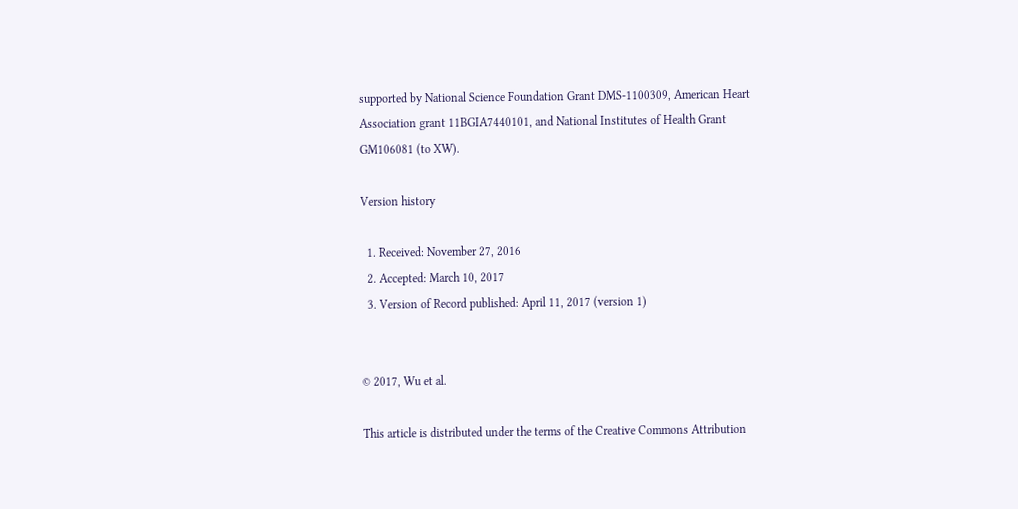supported by National Science Foundation Grant DMS-1100309, American Heart Association grant 11BGIA7440101, and National Institutes of Health Grant GM106081 (to XW).

Version history

  1. Received: November 27, 2016
  2. Accepted: March 10, 2017
  3. Version of Record published: April 11, 2017 (version 1)


© 2017, Wu et al.

This article is distributed under the terms of the Creative Commons Attribution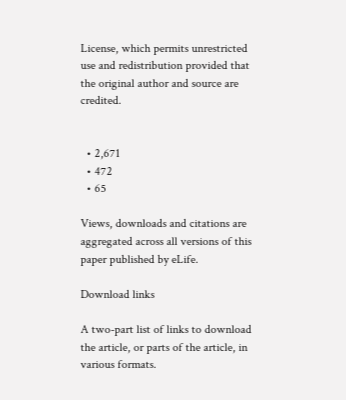License, which permits unrestricted use and redistribution provided that the original author and source are credited.


  • 2,671
  • 472
  • 65

Views, downloads and citations are aggregated across all versions of this paper published by eLife.

Download links

A two-part list of links to download the article, or parts of the article, in various formats.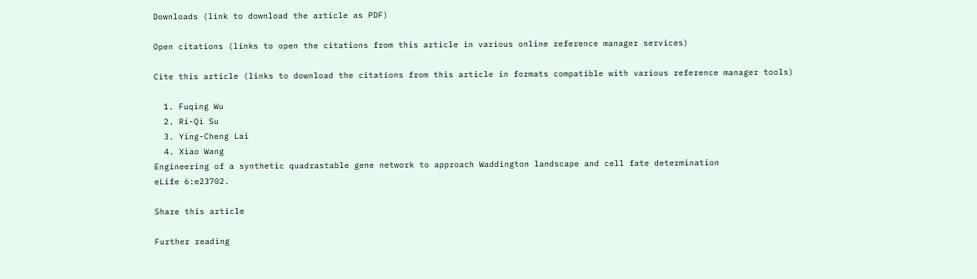Downloads (link to download the article as PDF)

Open citations (links to open the citations from this article in various online reference manager services)

Cite this article (links to download the citations from this article in formats compatible with various reference manager tools)

  1. Fuqing Wu
  2. Ri-Qi Su
  3. Ying-Cheng Lai
  4. Xiao Wang
Engineering of a synthetic quadrastable gene network to approach Waddington landscape and cell fate determination
eLife 6:e23702.

Share this article

Further reading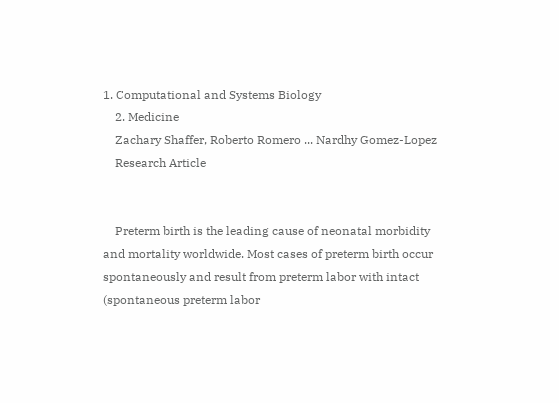1. Computational and Systems Biology
    2. Medicine
    Zachary Shaffer, Roberto Romero ... Nardhy Gomez-Lopez
    Research Article


    Preterm birth is the leading cause of neonatal morbidity and mortality worldwide. Most cases of preterm birth occur spontaneously and result from preterm labor with intact (spontaneous preterm labor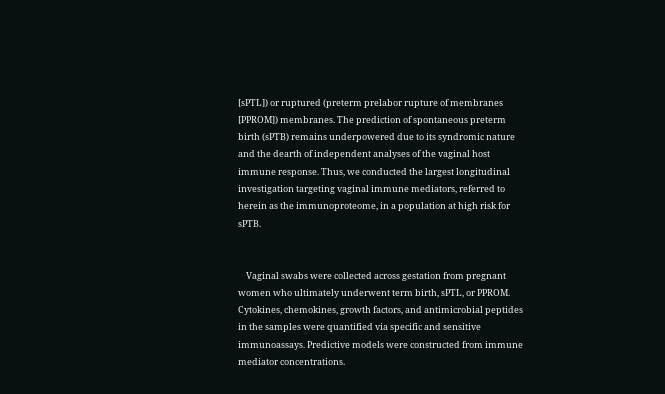[sPTL]) or ruptured (preterm prelabor rupture of membranes [PPROM]) membranes. The prediction of spontaneous preterm birth (sPTB) remains underpowered due to its syndromic nature and the dearth of independent analyses of the vaginal host immune response. Thus, we conducted the largest longitudinal investigation targeting vaginal immune mediators, referred to herein as the immunoproteome, in a population at high risk for sPTB.


    Vaginal swabs were collected across gestation from pregnant women who ultimately underwent term birth, sPTL, or PPROM. Cytokines, chemokines, growth factors, and antimicrobial peptides in the samples were quantified via specific and sensitive immunoassays. Predictive models were constructed from immune mediator concentrations.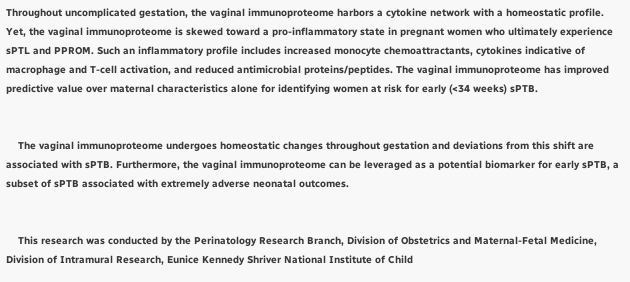Throughout uncomplicated gestation, the vaginal immunoproteome harbors a cytokine network with a homeostatic profile. Yet, the vaginal immunoproteome is skewed toward a pro-inflammatory state in pregnant women who ultimately experience sPTL and PPROM. Such an inflammatory profile includes increased monocyte chemoattractants, cytokines indicative of macrophage and T-cell activation, and reduced antimicrobial proteins/peptides. The vaginal immunoproteome has improved predictive value over maternal characteristics alone for identifying women at risk for early (<34 weeks) sPTB.


    The vaginal immunoproteome undergoes homeostatic changes throughout gestation and deviations from this shift are associated with sPTB. Furthermore, the vaginal immunoproteome can be leveraged as a potential biomarker for early sPTB, a subset of sPTB associated with extremely adverse neonatal outcomes.


    This research was conducted by the Perinatology Research Branch, Division of Obstetrics and Maternal-Fetal Medicine, Division of Intramural Research, Eunice Kennedy Shriver National Institute of Child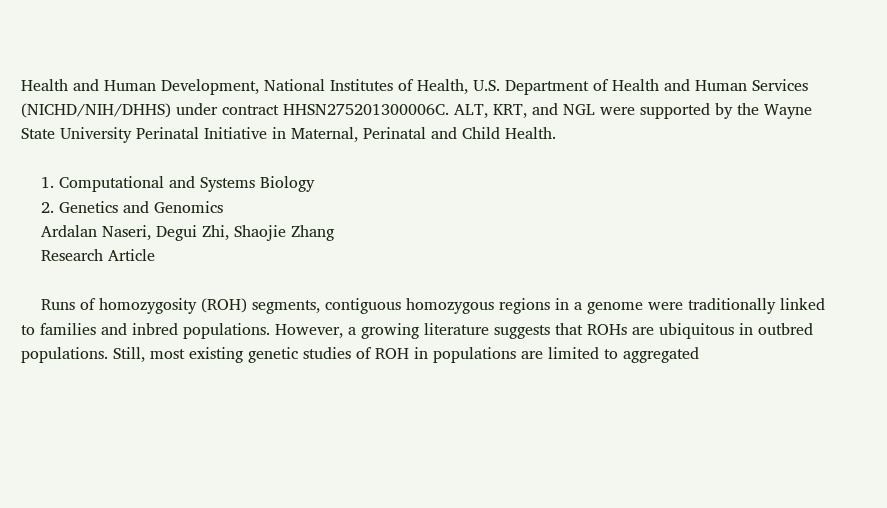Health and Human Development, National Institutes of Health, U.S. Department of Health and Human Services (NICHD/NIH/DHHS) under contract HHSN275201300006C. ALT, KRT, and NGL were supported by the Wayne State University Perinatal Initiative in Maternal, Perinatal and Child Health.

    1. Computational and Systems Biology
    2. Genetics and Genomics
    Ardalan Naseri, Degui Zhi, Shaojie Zhang
    Research Article

    Runs of homozygosity (ROH) segments, contiguous homozygous regions in a genome were traditionally linked to families and inbred populations. However, a growing literature suggests that ROHs are ubiquitous in outbred populations. Still, most existing genetic studies of ROH in populations are limited to aggregated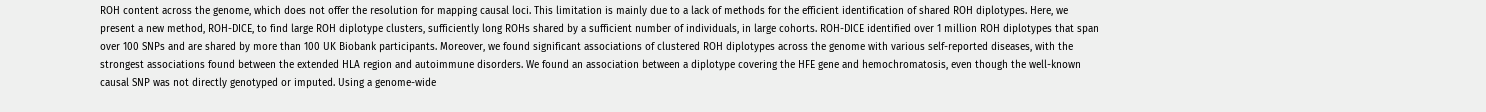ROH content across the genome, which does not offer the resolution for mapping causal loci. This limitation is mainly due to a lack of methods for the efficient identification of shared ROH diplotypes. Here, we present a new method, ROH-DICE, to find large ROH diplotype clusters, sufficiently long ROHs shared by a sufficient number of individuals, in large cohorts. ROH-DICE identified over 1 million ROH diplotypes that span over 100 SNPs and are shared by more than 100 UK Biobank participants. Moreover, we found significant associations of clustered ROH diplotypes across the genome with various self-reported diseases, with the strongest associations found between the extended HLA region and autoimmune disorders. We found an association between a diplotype covering the HFE gene and hemochromatosis, even though the well-known causal SNP was not directly genotyped or imputed. Using a genome-wide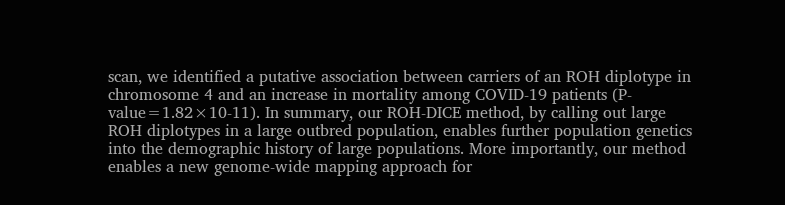scan, we identified a putative association between carriers of an ROH diplotype in chromosome 4 and an increase in mortality among COVID-19 patients (P-value=1.82×10-11). In summary, our ROH-DICE method, by calling out large ROH diplotypes in a large outbred population, enables further population genetics into the demographic history of large populations. More importantly, our method enables a new genome-wide mapping approach for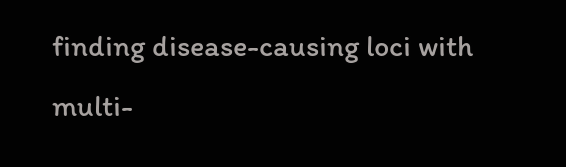finding disease-causing loci with multi-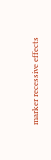marker recessive effects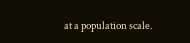at a population scale.